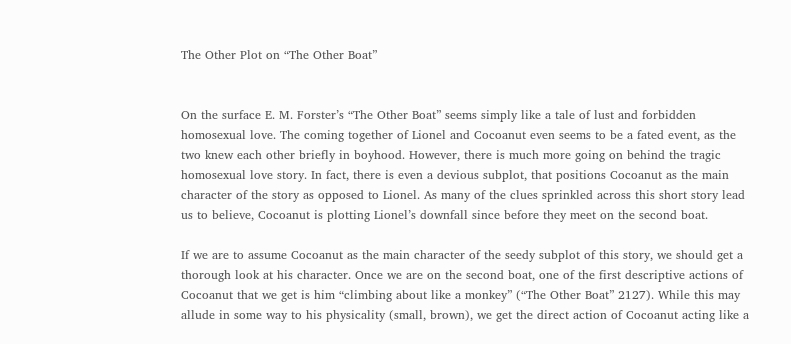The Other Plot on “The Other Boat”


On the surface E. M. Forster’s “The Other Boat” seems simply like a tale of lust and forbidden homosexual love. The coming together of Lionel and Cocoanut even seems to be a fated event, as the two knew each other briefly in boyhood. However, there is much more going on behind the tragic homosexual love story. In fact, there is even a devious subplot, that positions Cocoanut as the main character of the story as opposed to Lionel. As many of the clues sprinkled across this short story lead us to believe, Cocoanut is plotting Lionel’s downfall since before they meet on the second boat.

If we are to assume Cocoanut as the main character of the seedy subplot of this story, we should get a thorough look at his character. Once we are on the second boat, one of the first descriptive actions of Cocoanut that we get is him “climbing about like a monkey” (“The Other Boat” 2127). While this may allude in some way to his physicality (small, brown), we get the direct action of Cocoanut acting like a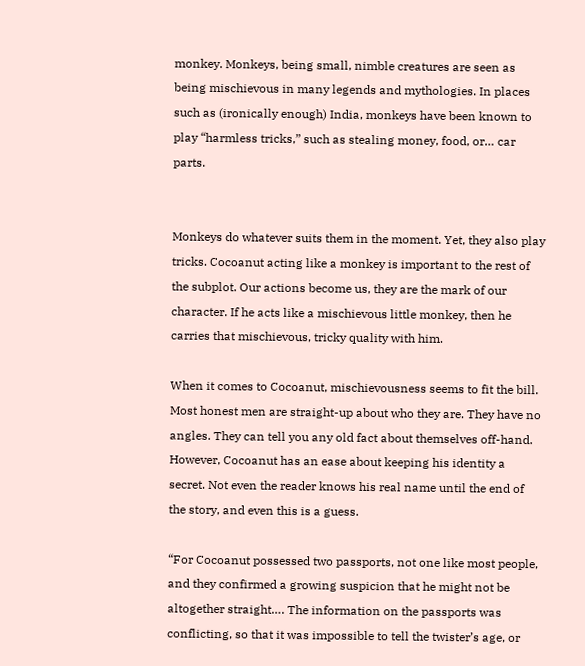monkey. Monkeys, being small, nimble creatures are seen as being mischievous in many legends and mythologies. In places such as (ironically enough) India, monkeys have been known to play “harmless tricks,” such as stealing money, food, or… car parts.


Monkeys do whatever suits them in the moment. Yet, they also play tricks. Cocoanut acting like a monkey is important to the rest of the subplot. Our actions become us, they are the mark of our character. If he acts like a mischievous little monkey, then he carries that mischievous, tricky quality with him.

When it comes to Cocoanut, mischievousness seems to fit the bill. Most honest men are straight-up about who they are. They have no angles. They can tell you any old fact about themselves off-hand. However, Cocoanut has an ease about keeping his identity a secret. Not even the reader knows his real name until the end of the story, and even this is a guess.

“For Cocoanut possessed two passports, not one like most people, and they confirmed a growing suspicion that he might not be altogether straight…. The information on the passports was conflicting, so that it was impossible to tell the twister’s age, or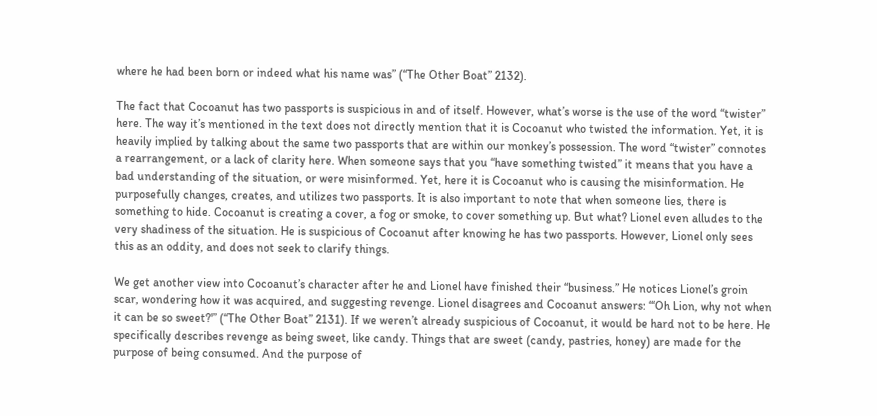where he had been born or indeed what his name was” (“The Other Boat” 2132).

The fact that Cocoanut has two passports is suspicious in and of itself. However, what’s worse is the use of the word “twister” here. The way it’s mentioned in the text does not directly mention that it is Cocoanut who twisted the information. Yet, it is heavily implied by talking about the same two passports that are within our monkey’s possession. The word “twister” connotes a rearrangement, or a lack of clarity here. When someone says that you “have something twisted” it means that you have a bad understanding of the situation, or were misinformed. Yet, here it is Cocoanut who is causing the misinformation. He purposefully changes, creates, and utilizes two passports. It is also important to note that when someone lies, there is something to hide. Cocoanut is creating a cover, a fog or smoke, to cover something up. But what? Lionel even alludes to the very shadiness of the situation. He is suspicious of Cocoanut after knowing he has two passports. However, Lionel only sees this as an oddity, and does not seek to clarify things.

We get another view into Cocoanut’s character after he and Lionel have finished their “business.” He notices Lionel’s groin scar, wondering how it was acquired, and suggesting revenge. Lionel disagrees and Cocoanut answers: “‘Oh Lion, why not when it can be so sweet?'” (“The Other Boat” 2131). If we weren’t already suspicious of Cocoanut, it would be hard not to be here. He specifically describes revenge as being sweet, like candy. Things that are sweet (candy, pastries, honey) are made for the purpose of being consumed. And the purpose of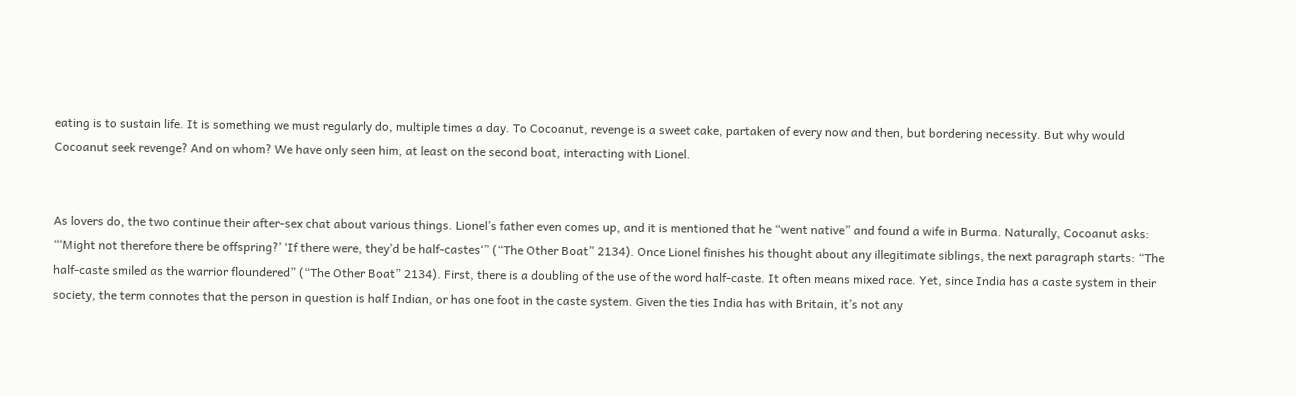eating is to sustain life. It is something we must regularly do, multiple times a day. To Cocoanut, revenge is a sweet cake, partaken of every now and then, but bordering necessity. But why would Cocoanut seek revenge? And on whom? We have only seen him, at least on the second boat, interacting with Lionel.


As lovers do, the two continue their after-sex chat about various things. Lionel’s father even comes up, and it is mentioned that he “went native” and found a wife in Burma. Naturally, Cocoanut asks: “‘Might not therefore there be offspring?’ ‘If there were, they’d be half-castes‘” (“The Other Boat” 2134). Once Lionel finishes his thought about any illegitimate siblings, the next paragraph starts: “The half-caste smiled as the warrior floundered” (“The Other Boat” 2134). First, there is a doubling of the use of the word half-caste. It often means mixed race. Yet, since India has a caste system in their society, the term connotes that the person in question is half Indian, or has one foot in the caste system. Given the ties India has with Britain, it’s not any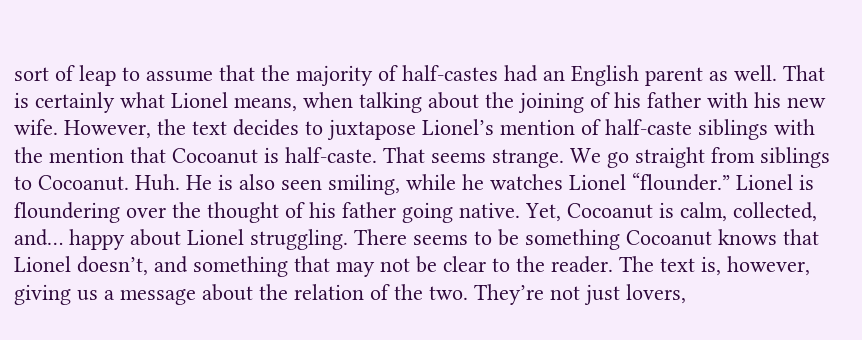sort of leap to assume that the majority of half-castes had an English parent as well. That is certainly what Lionel means, when talking about the joining of his father with his new wife. However, the text decides to juxtapose Lionel’s mention of half-caste siblings with the mention that Cocoanut is half-caste. That seems strange. We go straight from siblings to Cocoanut. Huh. He is also seen smiling, while he watches Lionel “flounder.” Lionel is floundering over the thought of his father going native. Yet, Cocoanut is calm, collected, and… happy about Lionel struggling. There seems to be something Cocoanut knows that Lionel doesn’t, and something that may not be clear to the reader. The text is, however, giving us a message about the relation of the two. They’re not just lovers,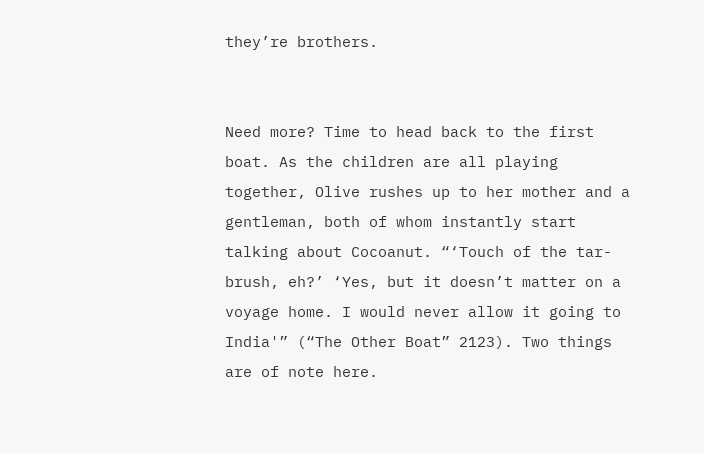they’re brothers.


Need more? Time to head back to the first boat. As the children are all playing together, Olive rushes up to her mother and a gentleman, both of whom instantly start talking about Cocoanut. “‘Touch of the tar-brush, eh?’ ‘Yes, but it doesn’t matter on a voyage home. I would never allow it going to India'” (“The Other Boat” 2123). Two things are of note here.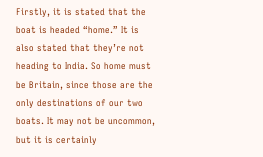Firstly, it is stated that the boat is headed “home.” It is also stated that they’re not heading to India. So home must be Britain, since those are the only destinations of our two boats. It may not be uncommon, but it is certainly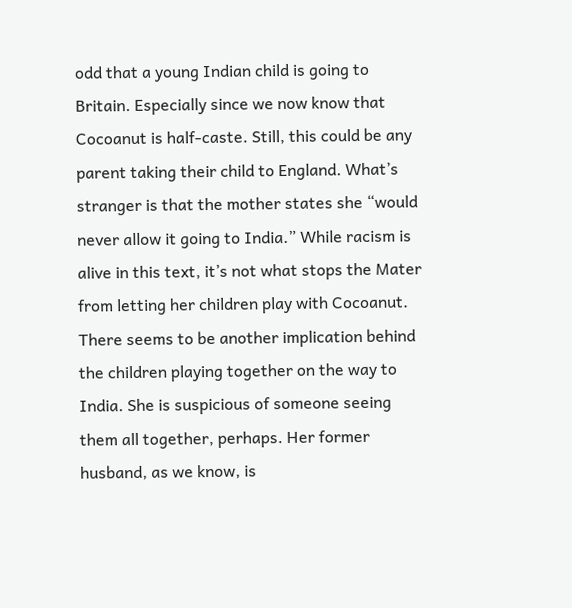odd that a young Indian child is going to Britain. Especially since we now know that Cocoanut is half-caste. Still, this could be any parent taking their child to England. What’s stranger is that the mother states she “would never allow it going to India.” While racism is alive in this text, it’s not what stops the Mater from letting her children play with Cocoanut. There seems to be another implication behind the children playing together on the way to India. She is suspicious of someone seeing them all together, perhaps. Her former husband, as we know, is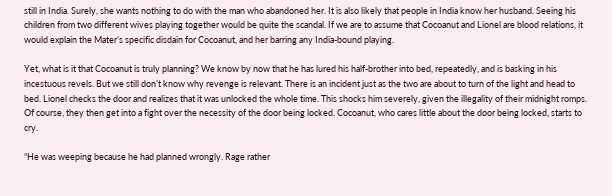still in India. Surely, she wants nothing to do with the man who abandoned her. It is also likely that people in India know her husband. Seeing his children from two different wives playing together would be quite the scandal. If we are to assume that Cocoanut and Lionel are blood relations, it would explain the Mater’s specific disdain for Cocoanut, and her barring any India-bound playing.

Yet, what is it that Cocoanut is truly planning? We know by now that he has lured his half-brother into bed, repeatedly, and is basking in his incestuous revels. But we still don’t know why revenge is relevant. There is an incident just as the two are about to turn of the light and head to bed. Lionel checks the door and realizes that it was unlocked the whole time. This shocks him severely, given the illegality of their midnight romps. Of course, they then get into a fight over the necessity of the door being locked. Cocoanut, who cares little about the door being locked, starts to cry.

“He was weeping because he had planned wrongly. Rage rather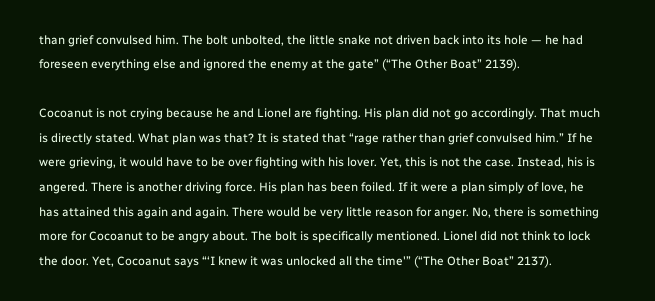than grief convulsed him. The bolt unbolted, the little snake not driven back into its hole — he had foreseen everything else and ignored the enemy at the gate” (“The Other Boat” 2139).

Cocoanut is not crying because he and Lionel are fighting. His plan did not go accordingly. That much is directly stated. What plan was that? It is stated that “rage rather than grief convulsed him.” If he were grieving, it would have to be over fighting with his lover. Yet, this is not the case. Instead, his is angered. There is another driving force. His plan has been foiled. If it were a plan simply of love, he has attained this again and again. There would be very little reason for anger. No, there is something more for Cocoanut to be angry about. The bolt is specifically mentioned. Lionel did not think to lock the door. Yet, Cocoanut says “‘I knew it was unlocked all the time'” (“The Other Boat” 2137).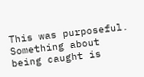This was purposeful. Something about being caught is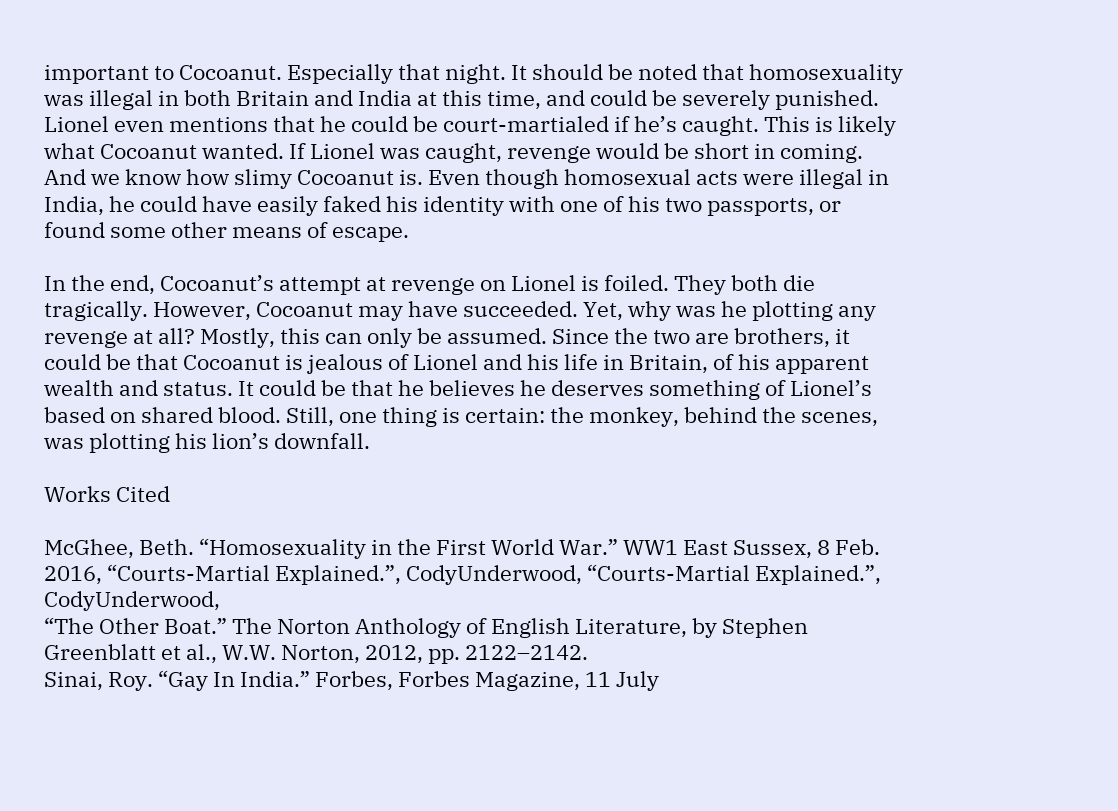important to Cocoanut. Especially that night. It should be noted that homosexuality was illegal in both Britain and India at this time, and could be severely punished. Lionel even mentions that he could be court-martialed if he’s caught. This is likely what Cocoanut wanted. If Lionel was caught, revenge would be short in coming. And we know how slimy Cocoanut is. Even though homosexual acts were illegal in India, he could have easily faked his identity with one of his two passports, or found some other means of escape.

In the end, Cocoanut’s attempt at revenge on Lionel is foiled. They both die tragically. However, Cocoanut may have succeeded. Yet, why was he plotting any revenge at all? Mostly, this can only be assumed. Since the two are brothers, it could be that Cocoanut is jealous of Lionel and his life in Britain, of his apparent wealth and status. It could be that he believes he deserves something of Lionel’s based on shared blood. Still, one thing is certain: the monkey, behind the scenes, was plotting his lion’s downfall.

Works Cited

McGhee, Beth. “Homosexuality in the First World War.” WW1 East Sussex, 8 Feb. 2016, “Courts-Martial Explained.”, CodyUnderwood, “Courts-Martial Explained.”, CodyUnderwood,
“The Other Boat.” The Norton Anthology of English Literature, by Stephen Greenblatt et al., W.W. Norton, 2012, pp. 2122–2142.
Sinai, Roy. “Gay In India.” Forbes, Forbes Magazine, 11 July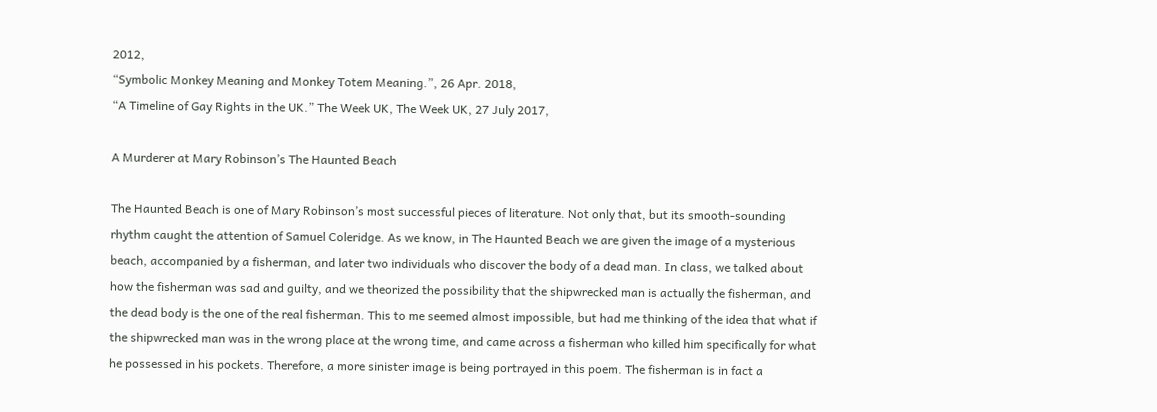2012,
“Symbolic Monkey Meaning and Monkey Totem Meaning.”, 26 Apr. 2018,
“A Timeline of Gay Rights in the UK.” The Week UK, The Week UK, 27 July 2017,

A Murderer at Mary Robinson’s The Haunted Beach

The Haunted Beach is one of Mary Robinson’s most successful pieces of literature. Not only that, but its smooth-sounding rhythm caught the attention of Samuel Coleridge. As we know, in The Haunted Beach we are given the image of a mysterious beach, accompanied by a fisherman, and later two individuals who discover the body of a dead man. In class, we talked about how the fisherman was sad and guilty, and we theorized the possibility that the shipwrecked man is actually the fisherman, and the dead body is the one of the real fisherman. This to me seemed almost impossible, but had me thinking of the idea that what if the shipwrecked man was in the wrong place at the wrong time, and came across a fisherman who killed him specifically for what he possessed in his pockets. Therefore, a more sinister image is being portrayed in this poem. The fisherman is in fact a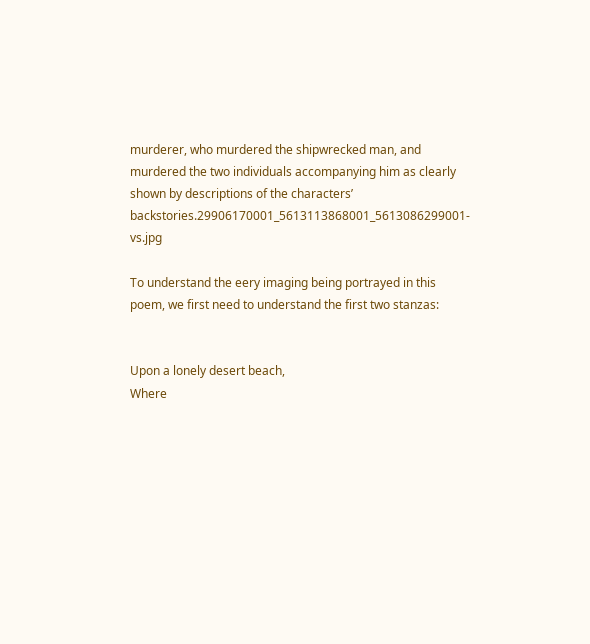murderer, who murdered the shipwrecked man, and murdered the two individuals accompanying him as clearly shown by descriptions of the characters’ backstories.29906170001_5613113868001_5613086299001-vs.jpg

To understand the eery imaging being portrayed in this poem, we first need to understand the first two stanzas:


Upon a lonely desert beach,
Where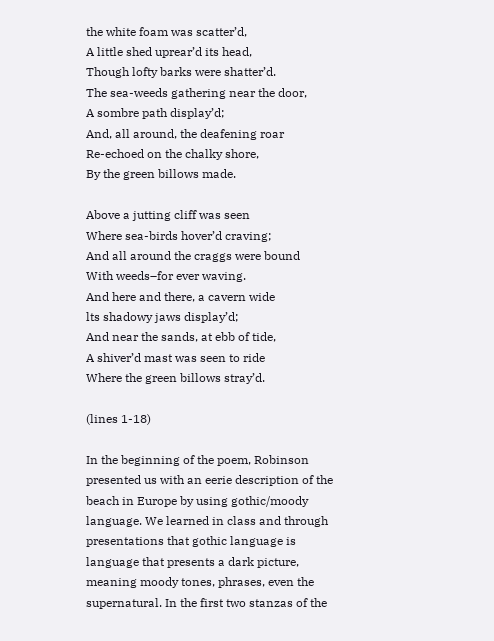the white foam was scatter’d,
A little shed uprear’d its head,
Though lofty barks were shatter’d.
The sea-weeds gathering near the door,
A sombre path display’d;
And, all around, the deafening roar
Re-echoed on the chalky shore,
By the green billows made.

Above a jutting cliff was seen
Where sea-birds hover’d craving;
And all around the craggs were bound
With weeds–for ever waving.
And here and there, a cavern wide
lts shadowy jaws display’d;
And near the sands, at ebb of tide,
A shiver’d mast was seen to ride
Where the green billows stray’d.

(lines 1-18)

In the beginning of the poem, Robinson presented us with an eerie description of the beach in Europe by using gothic/moody language. We learned in class and through presentations that gothic language is language that presents a dark picture, meaning moody tones, phrases, even the supernatural. In the first two stanzas of the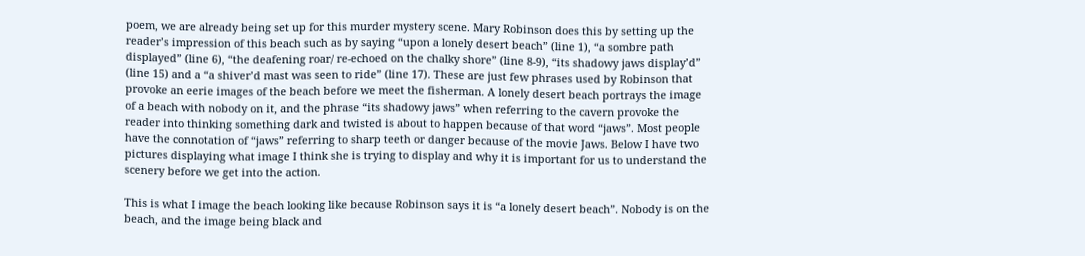poem, we are already being set up for this murder mystery scene. Mary Robinson does this by setting up the reader’s impression of this beach such as by saying “upon a lonely desert beach” (line 1), “a sombre path displayed” (line 6), “the deafening roar/ re-echoed on the chalky shore” (line 8-9), “its shadowy jaws display’d” (line 15) and a “a shiver’d mast was seen to ride” (line 17). These are just few phrases used by Robinson that provoke an eerie images of the beach before we meet the fisherman. A lonely desert beach portrays the image of a beach with nobody on it, and the phrase “its shadowy jaws” when referring to the cavern provoke the reader into thinking something dark and twisted is about to happen because of that word “jaws”. Most people have the connotation of “jaws” referring to sharp teeth or danger because of the movie Jaws. Below I have two pictures displaying what image I think she is trying to display and why it is important for us to understand the scenery before we get into the action.

This is what I image the beach looking like because Robinson says it is “a lonely desert beach”. Nobody is on the beach, and the image being black and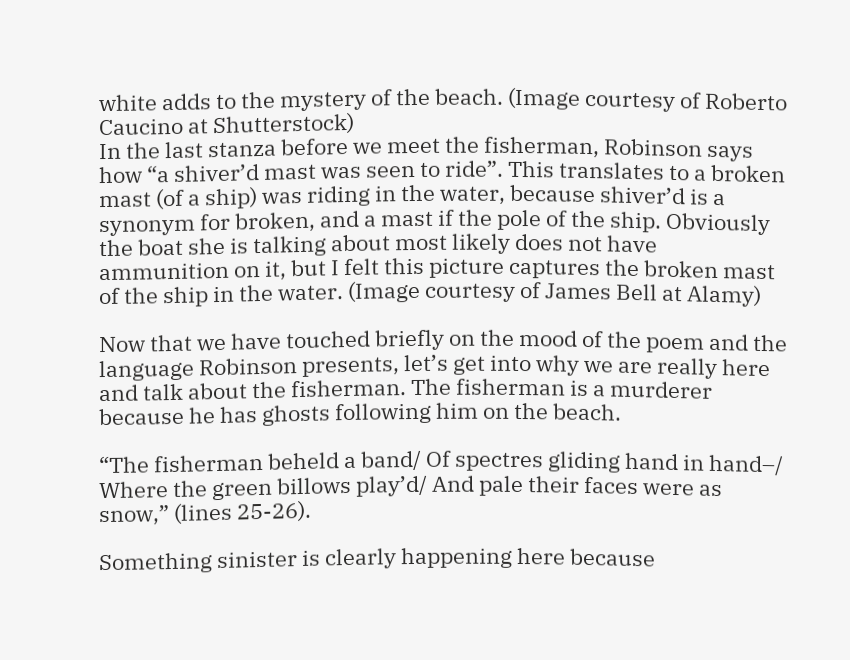white adds to the mystery of the beach. (Image courtesy of Roberto Caucino at Shutterstock)
In the last stanza before we meet the fisherman, Robinson says how “a shiver’d mast was seen to ride”. This translates to a broken mast (of a ship) was riding in the water, because shiver’d is a synonym for broken, and a mast if the pole of the ship. Obviously the boat she is talking about most likely does not have ammunition on it, but I felt this picture captures the broken mast of the ship in the water. (Image courtesy of James Bell at Alamy)

Now that we have touched briefly on the mood of the poem and the language Robinson presents, let’s get into why we are really here and talk about the fisherman. The fisherman is a murderer because he has ghosts following him on the beach.

“The fisherman beheld a band/ Of spectres gliding hand in hand–/  Where the green billows play’d/ And pale their faces were as snow,” (lines 25-26).

Something sinister is clearly happening here because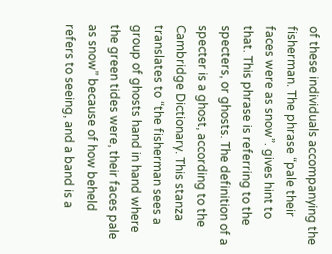of these individuals accompanying the fisherman. The phrase “pale their faces were as snow”. gives hint to that. This phrase is referring to the specters, or ghosts. The definition of a specter is a ghost, according to the Cambridge Dictionary. This stanza translates to “the fisherman sees a group of ghosts hand in hand where the green tides were, their faces pale as snow” because of how beheld refers to seeing, and a band is a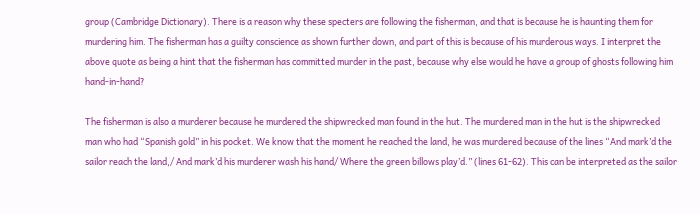group (Cambridge Dictionary). There is a reason why these specters are following the fisherman, and that is because he is haunting them for murdering him. The fisherman has a guilty conscience as shown further down, and part of this is because of his murderous ways. I interpret the above quote as being a hint that the fisherman has committed murder in the past, because why else would he have a group of ghosts following him hand-in-hand?

The fisherman is also a murderer because he murdered the shipwrecked man found in the hut. The murdered man in the hut is the shipwrecked man who had “Spanish gold” in his pocket. We know that the moment he reached the land, he was murdered because of the lines “And mark’d the sailor reach the land,/ And mark’d his murderer wash his hand/ Where the green billows play’d.” (lines 61-62). This can be interpreted as the sailor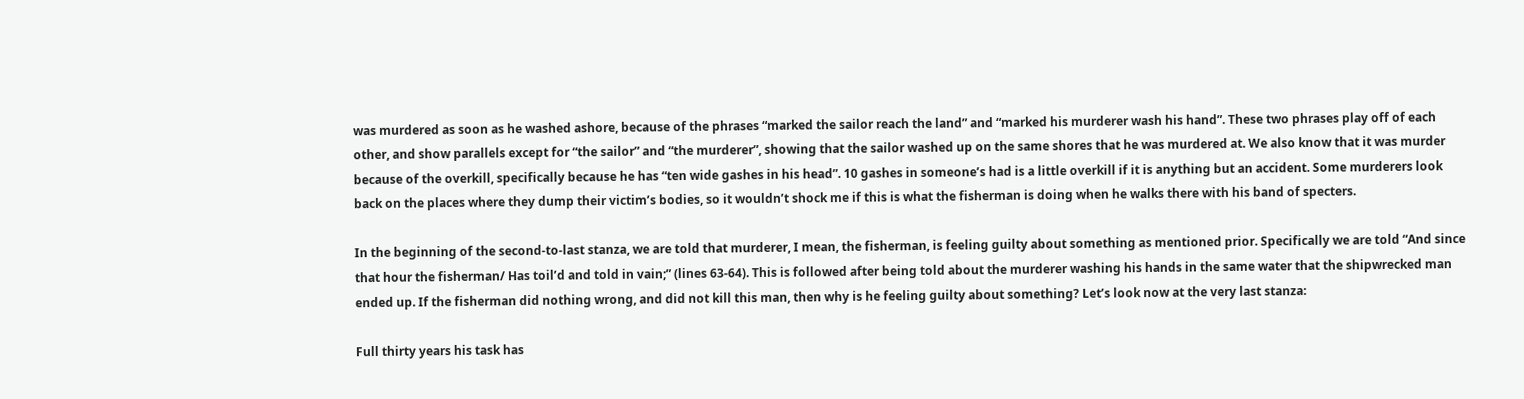was murdered as soon as he washed ashore, because of the phrases “marked the sailor reach the land” and “marked his murderer wash his hand”. These two phrases play off of each other, and show parallels except for “the sailor” and “the murderer”, showing that the sailor washed up on the same shores that he was murdered at. We also know that it was murder because of the overkill, specifically because he has “ten wide gashes in his head”. 10 gashes in someone’s had is a little overkill if it is anything but an accident. Some murderers look back on the places where they dump their victim’s bodies, so it wouldn’t shock me if this is what the fisherman is doing when he walks there with his band of specters.

In the beginning of the second-to-last stanza, we are told that murderer, I mean, the fisherman, is feeling guilty about something as mentioned prior. Specifically we are told “And since that hour the fisherman/ Has toil’d and told in vain;” (lines 63-64). This is followed after being told about the murderer washing his hands in the same water that the shipwrecked man ended up. If the fisherman did nothing wrong, and did not kill this man, then why is he feeling guilty about something? Let’s look now at the very last stanza:

Full thirty years his task has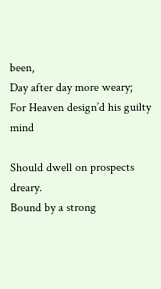been,
Day after day more weary;
For Heaven design’d his guilty mind

Should dwell on prospects dreary.
Bound by a strong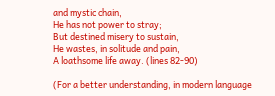and mystic chain,
He has not power to stray;
But destined misery to sustain,
He wastes, in solitude and pain,
A loathsome life away. (lines 82-90)

(For a better understanding, in modern language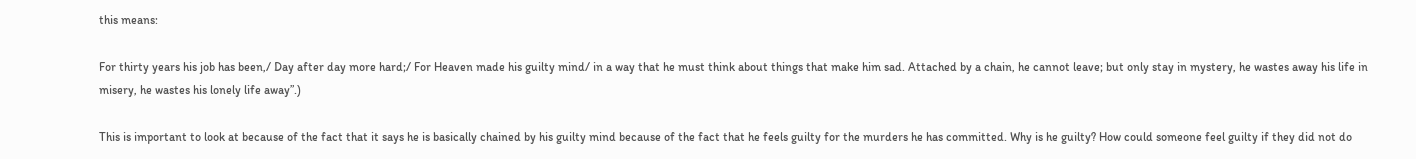this means:

For thirty years his job has been,/ Day after day more hard;/ For Heaven made his guilty mind/ in a way that he must think about things that make him sad. Attached by a chain, he cannot leave; but only stay in mystery, he wastes away his life in misery, he wastes his lonely life away”.)

This is important to look at because of the fact that it says he is basically chained by his guilty mind because of the fact that he feels guilty for the murders he has committed. Why is he guilty? How could someone feel guilty if they did not do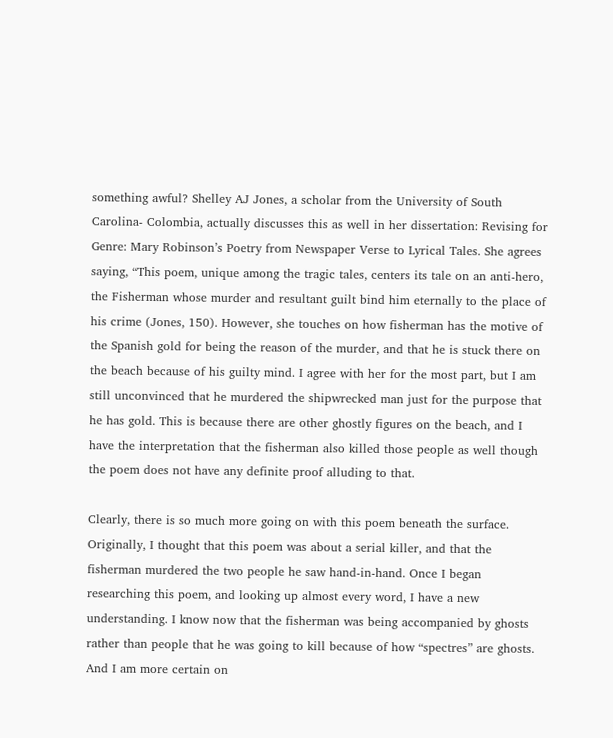something awful? Shelley AJ Jones, a scholar from the University of South Carolina- Colombia, actually discusses this as well in her dissertation: Revising for Genre: Mary Robinson’s Poetry from Newspaper Verse to Lyrical Tales. She agrees saying, “This poem, unique among the tragic tales, centers its tale on an anti-hero, the Fisherman whose murder and resultant guilt bind him eternally to the place of his crime (Jones, 150). However, she touches on how fisherman has the motive of the Spanish gold for being the reason of the murder, and that he is stuck there on the beach because of his guilty mind. I agree with her for the most part, but I am still unconvinced that he murdered the shipwrecked man just for the purpose that he has gold. This is because there are other ghostly figures on the beach, and I have the interpretation that the fisherman also killed those people as well though the poem does not have any definite proof alluding to that.

Clearly, there is so much more going on with this poem beneath the surface. Originally, I thought that this poem was about a serial killer, and that the fisherman murdered the two people he saw hand-in-hand. Once I began researching this poem, and looking up almost every word, I have a new understanding. I know now that the fisherman was being accompanied by ghosts rather than people that he was going to kill because of how “spectres” are ghosts. And I am more certain on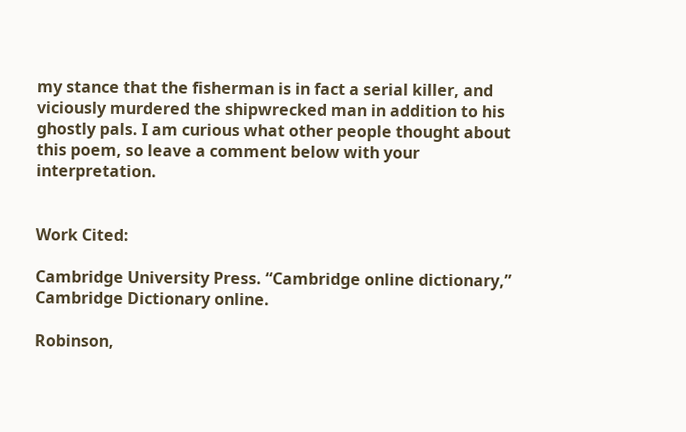my stance that the fisherman is in fact a serial killer, and viciously murdered the shipwrecked man in addition to his ghostly pals. I am curious what other people thought about this poem, so leave a comment below with your interpretation.


Work Cited:

Cambridge University Press. “Cambridge online dictionary,” Cambridge Dictionary online.

Robinson,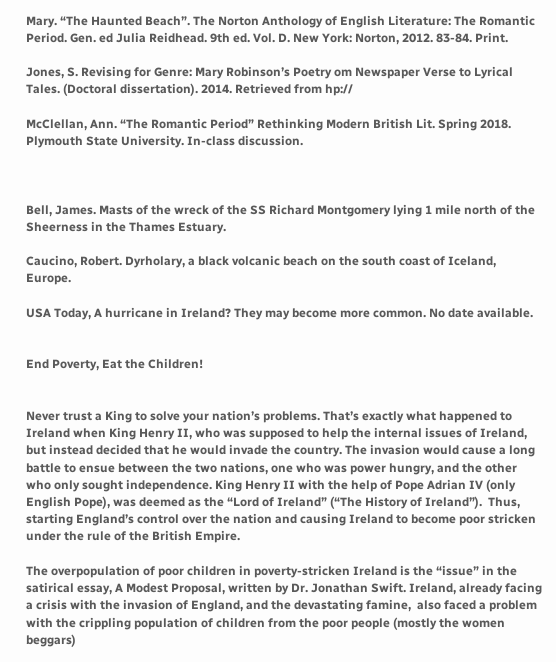Mary. “The Haunted Beach”. The Norton Anthology of English Literature: The Romantic Period. Gen. ed Julia Reidhead. 9th ed. Vol. D. New York: Norton, 2012. 83-84. Print.

Jones, S. Revising for Genre: Mary Robinson’s Poetry om Newspaper Verse to Lyrical Tales. (Doctoral dissertation). 2014. Retrieved from hp://

McClellan, Ann. “The Romantic Period” Rethinking Modern British Lit. Spring 2018. Plymouth State University. In-class discussion.



Bell, James. Masts of the wreck of the SS Richard Montgomery lying 1 mile north of the Sheerness in the Thames Estuary.

Caucino, Robert. Dyrholary, a black volcanic beach on the south coast of Iceland, Europe.

USA Today, A hurricane in Ireland? They may become more common. No date available.


End Poverty, Eat the Children!


Never trust a King to solve your nation’s problems. That’s exactly what happened to Ireland when King Henry II, who was supposed to help the internal issues of Ireland, but instead decided that he would invade the country. The invasion would cause a long battle to ensue between the two nations, one who was power hungry, and the other who only sought independence. King Henry II with the help of Pope Adrian IV (only English Pope), was deemed as the “Lord of Ireland” (“The History of Ireland”).  Thus, starting England’s control over the nation and causing Ireland to become poor stricken under the rule of the British Empire.

The overpopulation of poor children in poverty-stricken Ireland is the “issue” in the satirical essay, A Modest Proposal, written by Dr. Jonathan Swift. Ireland, already facing a crisis with the invasion of England, and the devastating famine,  also faced a problem with the crippling population of children from the poor people (mostly the women beggars)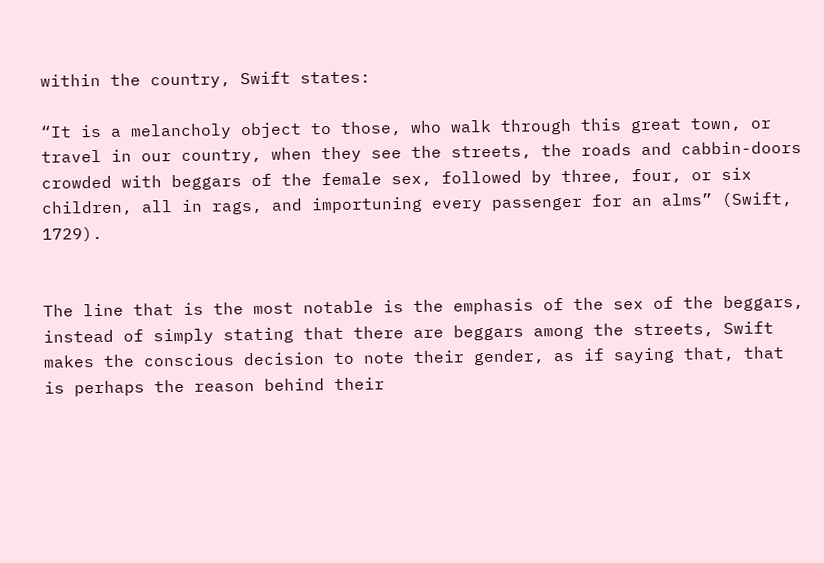within the country, Swift states:

“It is a melancholy object to those, who walk through this great town, or travel in our country, when they see the streets, the roads and cabbin-doors crowded with beggars of the female sex, followed by three, four, or six children, all in rags, and importuning every passenger for an alms” (Swift, 1729).


The line that is the most notable is the emphasis of the sex of the beggars, instead of simply stating that there are beggars among the streets, Swift makes the conscious decision to note their gender, as if saying that, that is perhaps the reason behind their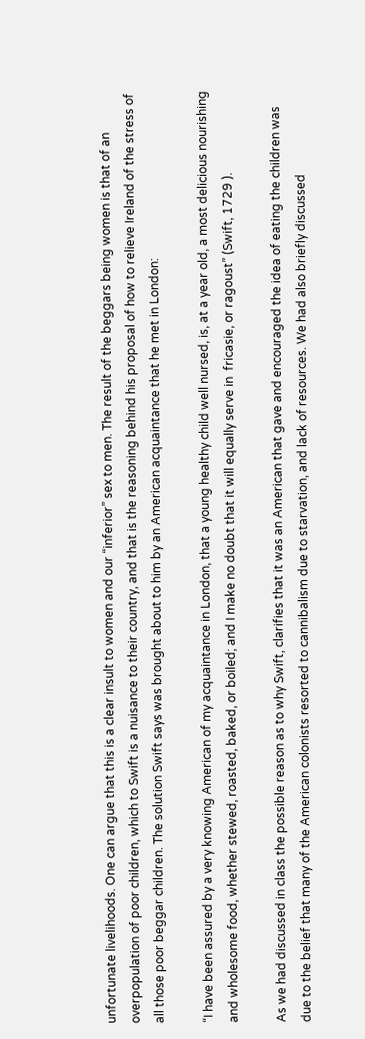unfortunate livelihoods. One can argue that this is a clear insult to women and our “inferior” sex to men. The result of the beggars being women is that of an overpopulation of poor children, which to Swift is a nuisance to their country, and that is the reasoning behind his proposal of how to relieve Ireland of the stress of all those poor beggar children. The solution Swift says was brought about to him by an American acquaintance that he met in London:

“I have been assured by a very knowing American of my acquaintance in London, that a young healthy child well nursed, is, at a year old, a most delicious nourishing and wholesome food, whether stewed, roasted, baked, or boiled; and I make no doubt that it will equally serve in  fricasie, or ragoust” (Swift, 1729 ).

As we had discussed in class the possible reason as to why Swift, clarifies that it was an American that gave and encouraged the idea of eating the children was due to the belief that many of the American colonists resorted to cannibalism due to starvation, and lack of resources. We had also briefly discussed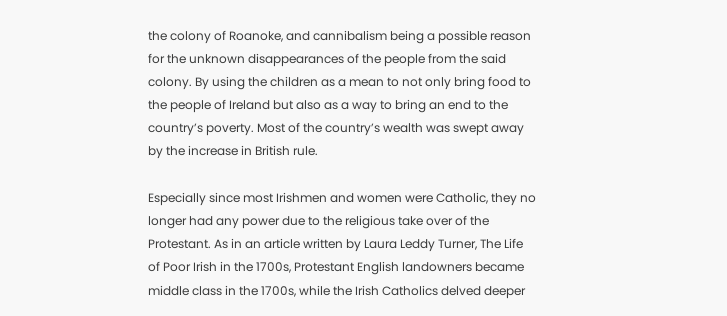the colony of Roanoke, and cannibalism being a possible reason for the unknown disappearances of the people from the said colony. By using the children as a mean to not only bring food to the people of Ireland but also as a way to bring an end to the country’s poverty. Most of the country’s wealth was swept away by the increase in British rule.

Especially since most Irishmen and women were Catholic, they no longer had any power due to the religious take over of the Protestant. As in an article written by Laura Leddy Turner, The Life of Poor Irish in the 1700s, Protestant English landowners became middle class in the 1700s, while the Irish Catholics delved deeper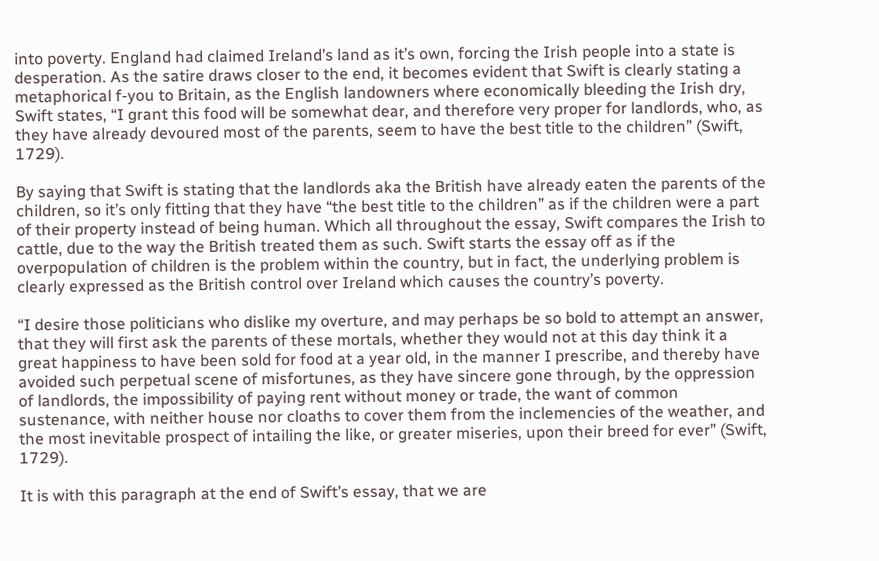into poverty. England had claimed Ireland’s land as it’s own, forcing the Irish people into a state is desperation. As the satire draws closer to the end, it becomes evident that Swift is clearly stating a metaphorical f-you to Britain, as the English landowners where economically bleeding the Irish dry, Swift states, “I grant this food will be somewhat dear, and therefore very proper for landlords, who, as they have already devoured most of the parents, seem to have the best title to the children” (Swift, 1729).

By saying that Swift is stating that the landlords aka the British have already eaten the parents of the children, so it’s only fitting that they have “the best title to the children” as if the children were a part of their property instead of being human. Which all throughout the essay, Swift compares the Irish to cattle, due to the way the British treated them as such. Swift starts the essay off as if the overpopulation of children is the problem within the country, but in fact, the underlying problem is clearly expressed as the British control over Ireland which causes the country’s poverty.

“I desire those politicians who dislike my overture, and may perhaps be so bold to attempt an answer, that they will first ask the parents of these mortals, whether they would not at this day think it a great happiness to have been sold for food at a year old, in the manner I prescribe, and thereby have avoided such perpetual scene of misfortunes, as they have sincere gone through, by the oppression of landlords, the impossibility of paying rent without money or trade, the want of common sustenance, with neither house nor cloaths to cover them from the inclemencies of the weather, and the most inevitable prospect of intailing the like, or greater miseries, upon their breed for ever” (Swift, 1729).

It is with this paragraph at the end of Swift’s essay, that we are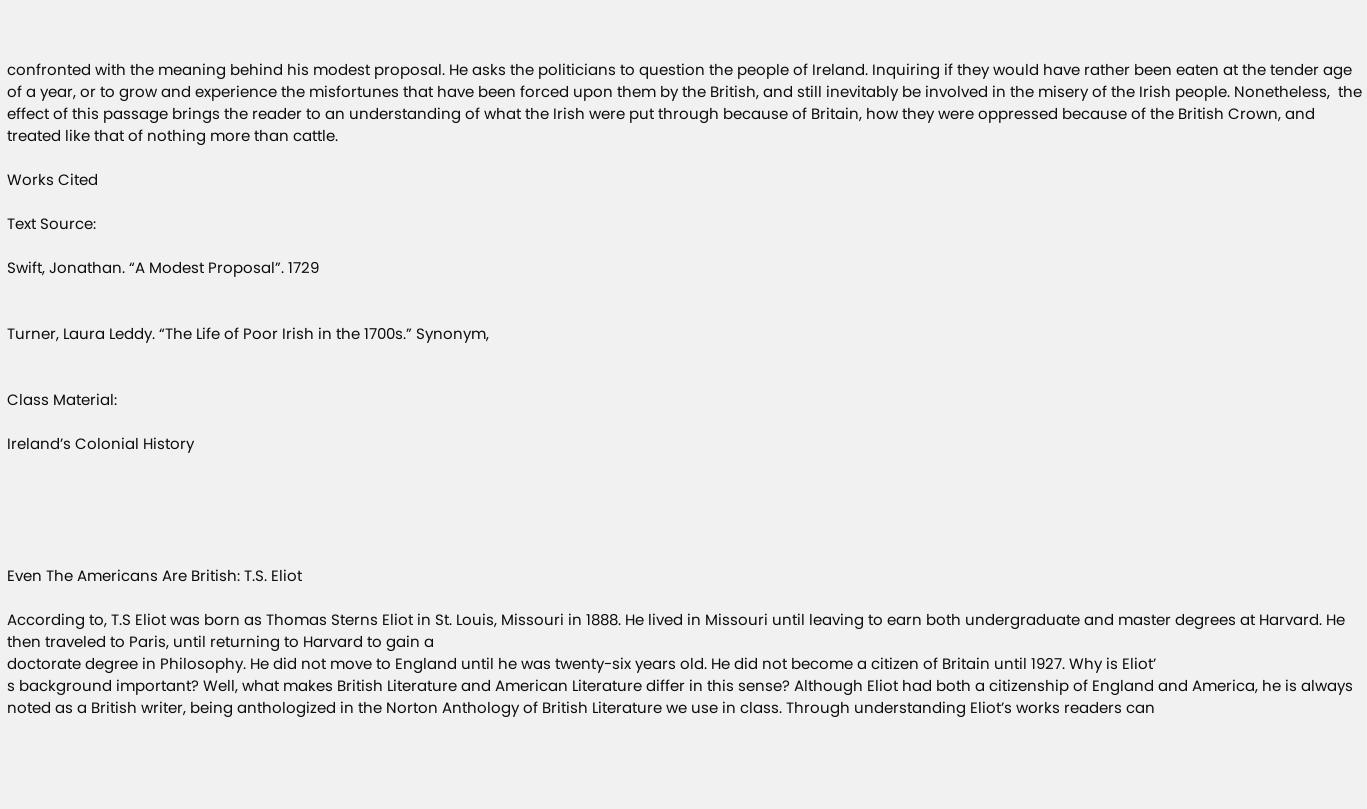confronted with the meaning behind his modest proposal. He asks the politicians to question the people of Ireland. Inquiring if they would have rather been eaten at the tender age of a year, or to grow and experience the misfortunes that have been forced upon them by the British, and still inevitably be involved in the misery of the Irish people. Nonetheless,  the effect of this passage brings the reader to an understanding of what the Irish were put through because of Britain, how they were oppressed because of the British Crown, and treated like that of nothing more than cattle.

Works Cited

Text Source:

Swift, Jonathan. “A Modest Proposal”. 1729


Turner, Laura Leddy. “The Life of Poor Irish in the 1700s.” Synonym,


Class Material:

Ireland’s Colonial History





Even The Americans Are British: T.S. Eliot

According to, T.S Eliot was born as Thomas Sterns Eliot in St. Louis, Missouri in 1888. He lived in Missouri until leaving to earn both undergraduate and master degrees at Harvard. He then traveled to Paris, until returning to Harvard to gain a
doctorate degree in Philosophy. He did not move to England until he was twenty-six years old. He did not become a citizen of Britain until 1927. Why is Eliot’
s background important? Well, what makes British Literature and American Literature differ in this sense? Although Eliot had both a citizenship of England and America, he is always noted as a British writer, being anthologized in the Norton Anthology of British Literature we use in class. Through understanding Eliot’s works readers can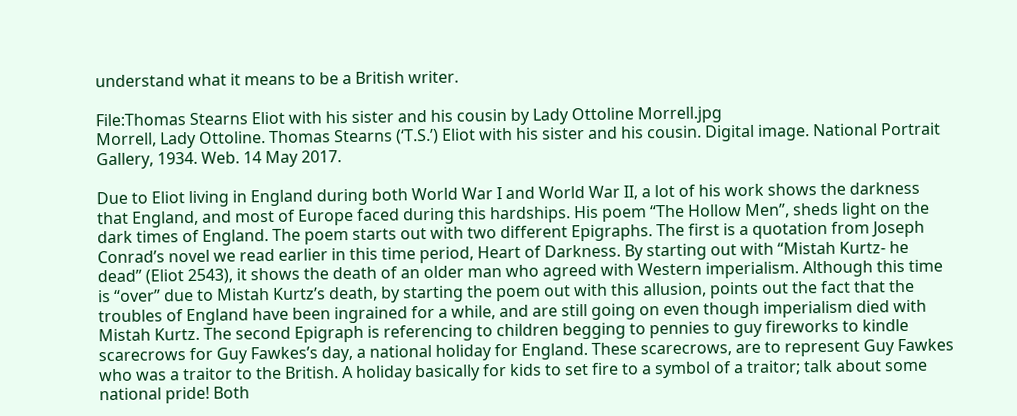understand what it means to be a British writer.

File:Thomas Stearns Eliot with his sister and his cousin by Lady Ottoline Morrell.jpg
Morrell, Lady Ottoline. Thomas Stearns (‘T.S.’) Eliot with his sister and his cousin. Digital image. National Portrait Gallery, 1934. Web. 14 May 2017.

Due to Eliot living in England during both World War I and World War II, a lot of his work shows the darkness that England, and most of Europe faced during this hardships. His poem “The Hollow Men”, sheds light on the dark times of England. The poem starts out with two different Epigraphs. The first is a quotation from Joseph Conrad’s novel we read earlier in this time period, Heart of Darkness. By starting out with “Mistah Kurtz- he dead” (Eliot 2543), it shows the death of an older man who agreed with Western imperialism. Although this time is “over” due to Mistah Kurtz’s death, by starting the poem out with this allusion, points out the fact that the troubles of England have been ingrained for a while, and are still going on even though imperialism died with Mistah Kurtz. The second Epigraph is referencing to children begging to pennies to guy fireworks to kindle scarecrows for Guy Fawkes’s day, a national holiday for England. These scarecrows, are to represent Guy Fawkes who was a traitor to the British. A holiday basically for kids to set fire to a symbol of a traitor; talk about some national pride! Both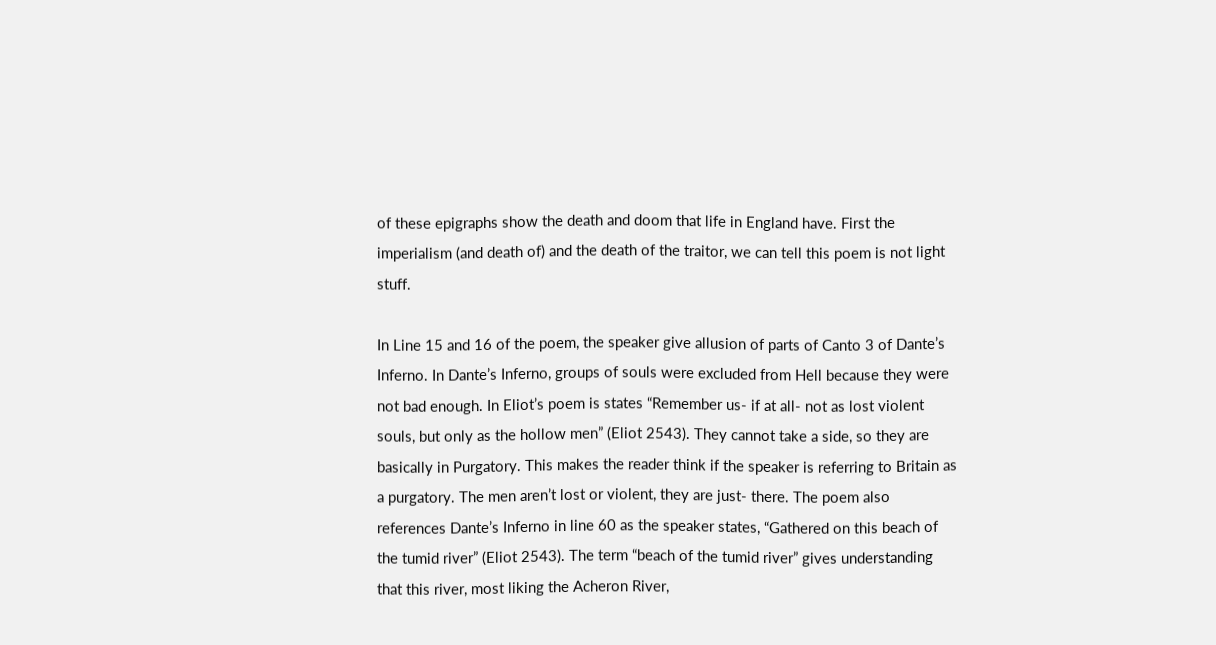of these epigraphs show the death and doom that life in England have. First the imperialism (and death of) and the death of the traitor, we can tell this poem is not light stuff.

In Line 15 and 16 of the poem, the speaker give allusion of parts of Canto 3 of Dante’s Inferno. In Dante’s Inferno, groups of souls were excluded from Hell because they were not bad enough. In Eliot’s poem is states “Remember us- if at all- not as lost violent souls, but only as the hollow men” (Eliot 2543). They cannot take a side, so they are basically in Purgatory. This makes the reader think if the speaker is referring to Britain as a purgatory. The men aren’t lost or violent, they are just- there. The poem also references Dante’s Inferno in line 60 as the speaker states, “Gathered on this beach of the tumid river” (Eliot 2543). The term “beach of the tumid river” gives understanding that this river, most liking the Acheron River,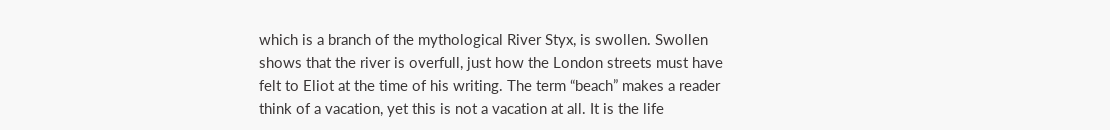which is a branch of the mythological River Styx, is swollen. Swollen shows that the river is overfull, just how the London streets must have felt to Eliot at the time of his writing. The term “beach” makes a reader think of a vacation, yet this is not a vacation at all. It is the life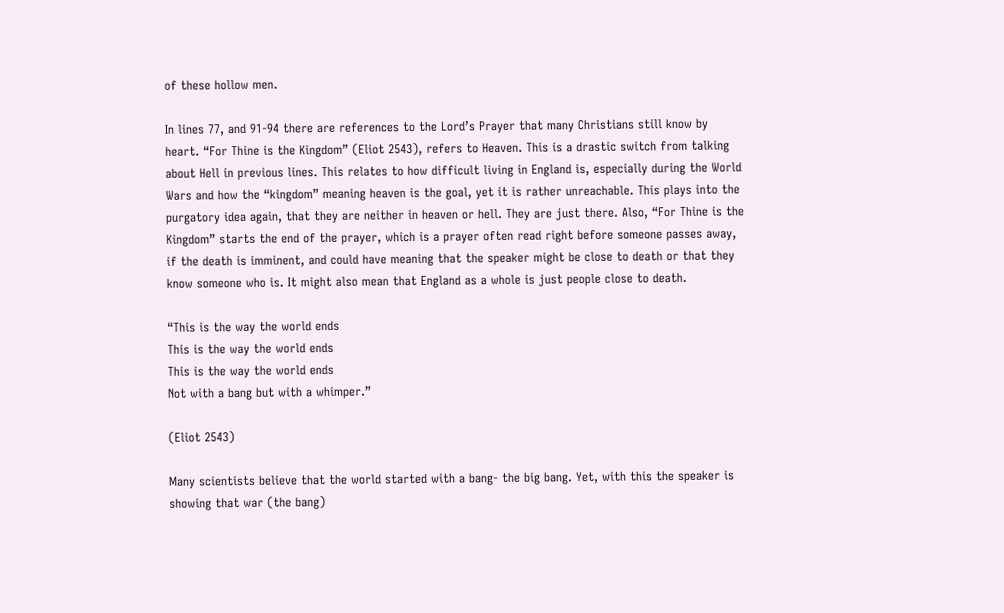of these hollow men.

In lines 77, and 91-94 there are references to the Lord’s Prayer that many Christians still know by heart. “For Thine is the Kingdom” (Eliot 2543), refers to Heaven. This is a drastic switch from talking about Hell in previous lines. This relates to how difficult living in England is, especially during the World Wars and how the “kingdom” meaning heaven is the goal, yet it is rather unreachable. This plays into the purgatory idea again, that they are neither in heaven or hell. They are just there. Also, “For Thine is the Kingdom” starts the end of the prayer, which is a prayer often read right before someone passes away, if the death is imminent, and could have meaning that the speaker might be close to death or that they know someone who is. It might also mean that England as a whole is just people close to death.

“This is the way the world ends
This is the way the world ends
This is the way the world ends
Not with a bang but with a whimper.”

(Eliot 2543)

Many scientists believe that the world started with a bang- the big bang. Yet, with this the speaker is showing that war (the bang)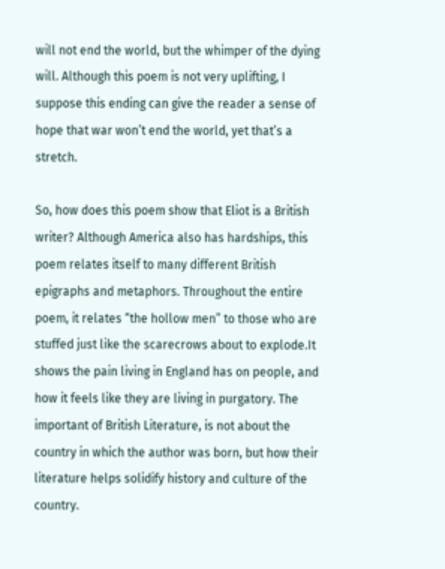will not end the world, but the whimper of the dying will. Although this poem is not very uplifting, I suppose this ending can give the reader a sense of hope that war won’t end the world, yet that’s a stretch.

So, how does this poem show that Eliot is a British writer? Although America also has hardships, this poem relates itself to many different British epigraphs and metaphors. Throughout the entire poem, it relates “the hollow men” to those who are stuffed just like the scarecrows about to explode.It shows the pain living in England has on people, and how it feels like they are living in purgatory. The important of British Literature, is not about the country in which the author was born, but how their literature helps solidify history and culture of the country.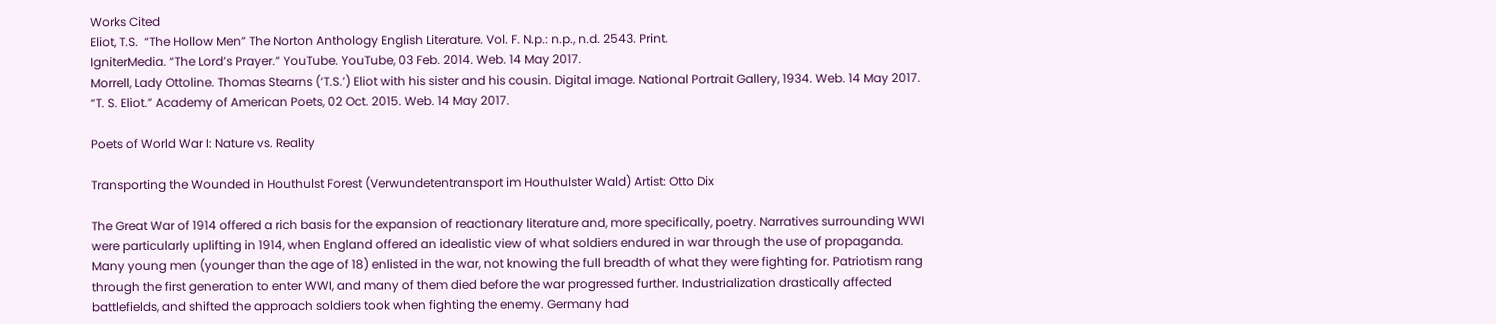Works Cited
Eliot, T.S.  “The Hollow Men” The Norton Anthology English Literature. Vol. F. N.p.: n.p., n.d. 2543. Print.
IgniterMedia. “The Lord’s Prayer.” YouTube. YouTube, 03 Feb. 2014. Web. 14 May 2017.
Morrell, Lady Ottoline. Thomas Stearns (‘T.S.’) Eliot with his sister and his cousin. Digital image. National Portrait Gallery, 1934. Web. 14 May 2017.
“T. S. Eliot.” Academy of American Poets, 02 Oct. 2015. Web. 14 May 2017.

Poets of World War I: Nature vs. Reality

Transporting the Wounded in Houthulst Forest (Verwundetentransport im Houthulster Wald) Artist: Otto Dix

The Great War of 1914 offered a rich basis for the expansion of reactionary literature and, more specifically, poetry. Narratives surrounding WWI were particularly uplifting in 1914, when England offered an idealistic view of what soldiers endured in war through the use of propaganda. Many young men (younger than the age of 18) enlisted in the war, not knowing the full breadth of what they were fighting for. Patriotism rang through the first generation to enter WWI, and many of them died before the war progressed further. Industrialization drastically affected battlefields, and shifted the approach soldiers took when fighting the enemy. Germany had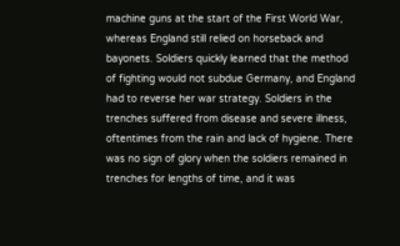machine guns at the start of the First World War, whereas England still relied on horseback and bayonets. Soldiers quickly learned that the method of fighting would not subdue Germany, and England had to reverse her war strategy. Soldiers in the trenches suffered from disease and severe illness, oftentimes from the rain and lack of hygiene. There was no sign of glory when the soldiers remained in trenches for lengths of time, and it was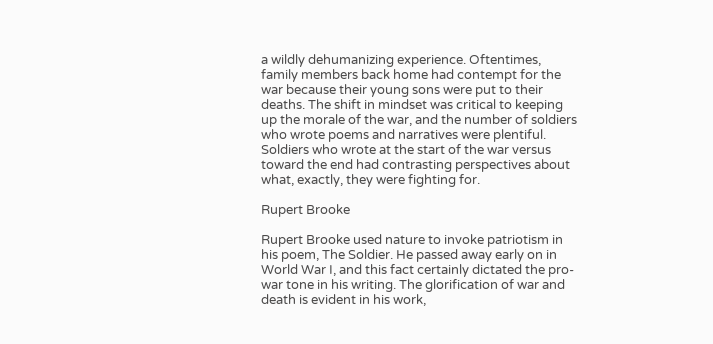a wildly dehumanizing experience. Oftentimes, family members back home had contempt for the war because their young sons were put to their deaths. The shift in mindset was critical to keeping up the morale of the war, and the number of soldiers who wrote poems and narratives were plentiful. Soldiers who wrote at the start of the war versus toward the end had contrasting perspectives about what, exactly, they were fighting for.

Rupert Brooke

Rupert Brooke used nature to invoke patriotism in his poem, The Soldier. He passed away early on in World War I, and this fact certainly dictated the pro-war tone in his writing. The glorification of war and death is evident in his work,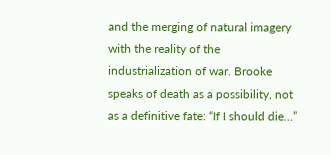and the merging of natural imagery with the reality of the industrialization of war. Brooke speaks of death as a possibility, not as a definitive fate: “If I should die…”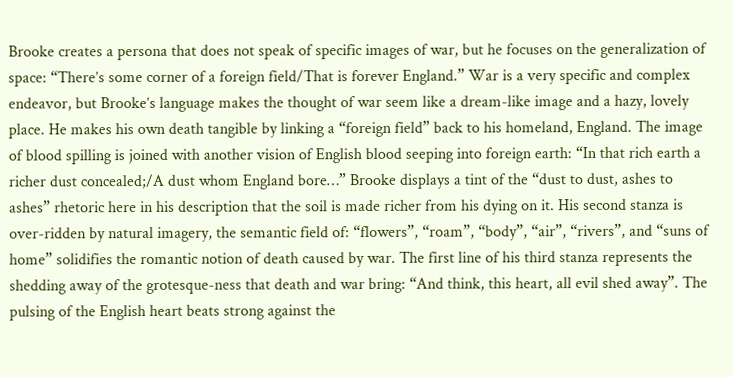Brooke creates a persona that does not speak of specific images of war, but he focuses on the generalization of space: “There’s some corner of a foreign field/That is forever England.” War is a very specific and complex endeavor, but Brooke’s language makes the thought of war seem like a dream-like image and a hazy, lovely place. He makes his own death tangible by linking a “foreign field” back to his homeland, England. The image of blood spilling is joined with another vision of English blood seeping into foreign earth: “In that rich earth a richer dust concealed;/A dust whom England bore…” Brooke displays a tint of the “dust to dust, ashes to ashes” rhetoric here in his description that the soil is made richer from his dying on it. His second stanza is over-ridden by natural imagery, the semantic field of: “flowers”, “roam”, “body”, “air”, “rivers”, and “suns of home” solidifies the romantic notion of death caused by war. The first line of his third stanza represents the shedding away of the grotesque-ness that death and war bring: “And think, this heart, all evil shed away”. The pulsing of the English heart beats strong against the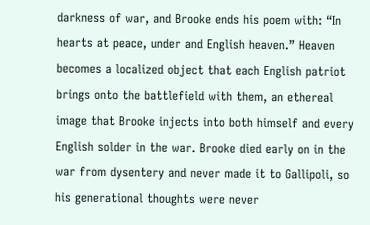darkness of war, and Brooke ends his poem with: “In hearts at peace, under and English heaven.” Heaven becomes a localized object that each English patriot brings onto the battlefield with them, an ethereal image that Brooke injects into both himself and every English solder in the war. Brooke died early on in the war from dysentery and never made it to Gallipoli, so his generational thoughts were never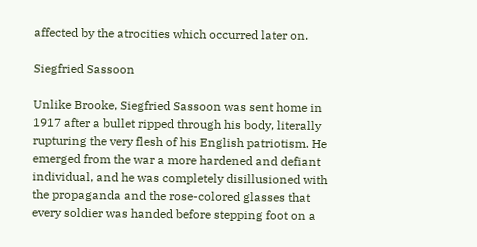affected by the atrocities which occurred later on.

Siegfried Sassoon

Unlike Brooke, Siegfried Sassoon was sent home in 1917 after a bullet ripped through his body, literally rupturing the very flesh of his English patriotism. He emerged from the war a more hardened and defiant individual, and he was completely disillusioned with the propaganda and the rose-colored glasses that every soldier was handed before stepping foot on a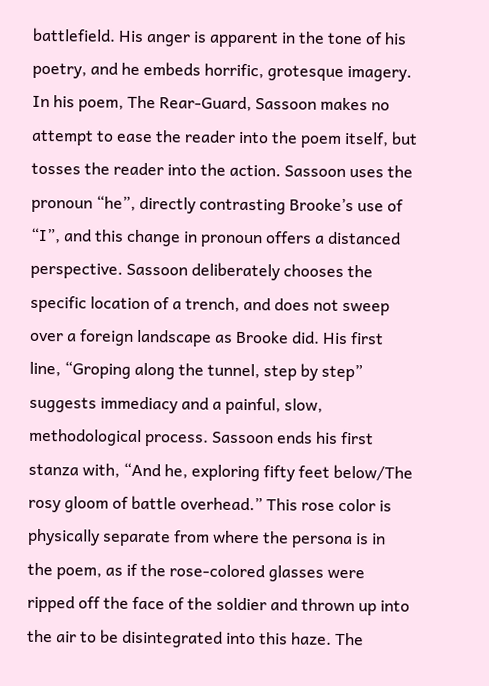battlefield. His anger is apparent in the tone of his poetry, and he embeds horrific, grotesque imagery. In his poem, The Rear-Guard, Sassoon makes no attempt to ease the reader into the poem itself, but tosses the reader into the action. Sassoon uses the pronoun “he”, directly contrasting Brooke’s use of “I”, and this change in pronoun offers a distanced perspective. Sassoon deliberately chooses the specific location of a trench, and does not sweep over a foreign landscape as Brooke did. His first line, “Groping along the tunnel, step by step” suggests immediacy and a painful, slow, methodological process. Sassoon ends his first stanza with, “And he, exploring fifty feet below/The rosy gloom of battle overhead.” This rose color is physically separate from where the persona is in the poem, as if the rose-colored glasses were ripped off the face of the soldier and thrown up into the air to be disintegrated into this haze. The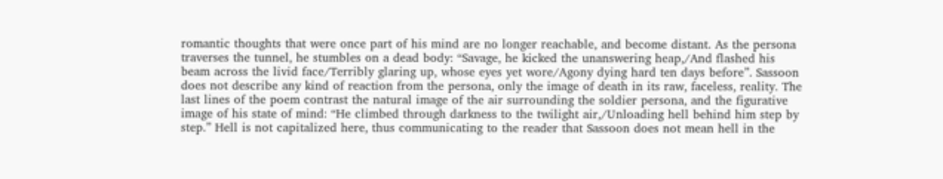romantic thoughts that were once part of his mind are no longer reachable, and become distant. As the persona traverses the tunnel, he stumbles on a dead body: “Savage, he kicked the unanswering heap,/And flashed his beam across the livid face/Terribly glaring up, whose eyes yet wore/Agony dying hard ten days before”. Sassoon does not describe any kind of reaction from the persona, only the image of death in its raw, faceless, reality. The last lines of the poem contrast the natural image of the air surrounding the soldier persona, and the figurative image of his state of mind: “He climbed through darkness to the twilight air,/Unloading hell behind him step by step.” Hell is not capitalized here, thus communicating to the reader that Sassoon does not mean hell in the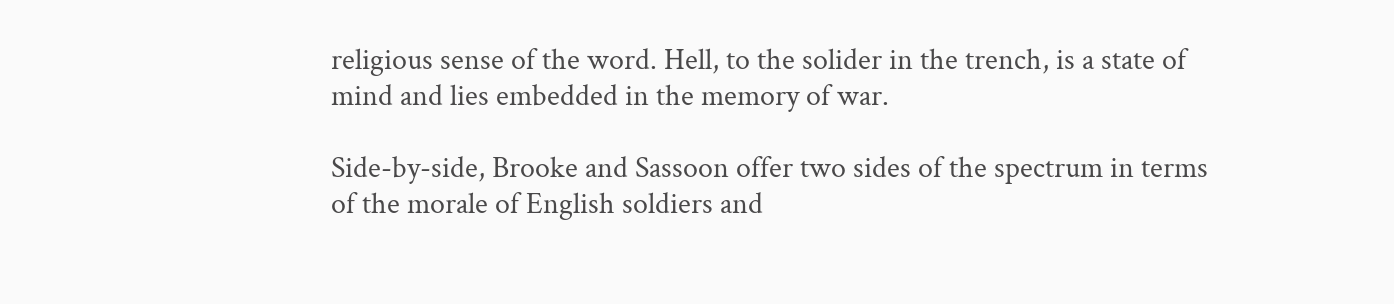religious sense of the word. Hell, to the solider in the trench, is a state of mind and lies embedded in the memory of war.

Side-by-side, Brooke and Sassoon offer two sides of the spectrum in terms of the morale of English soldiers and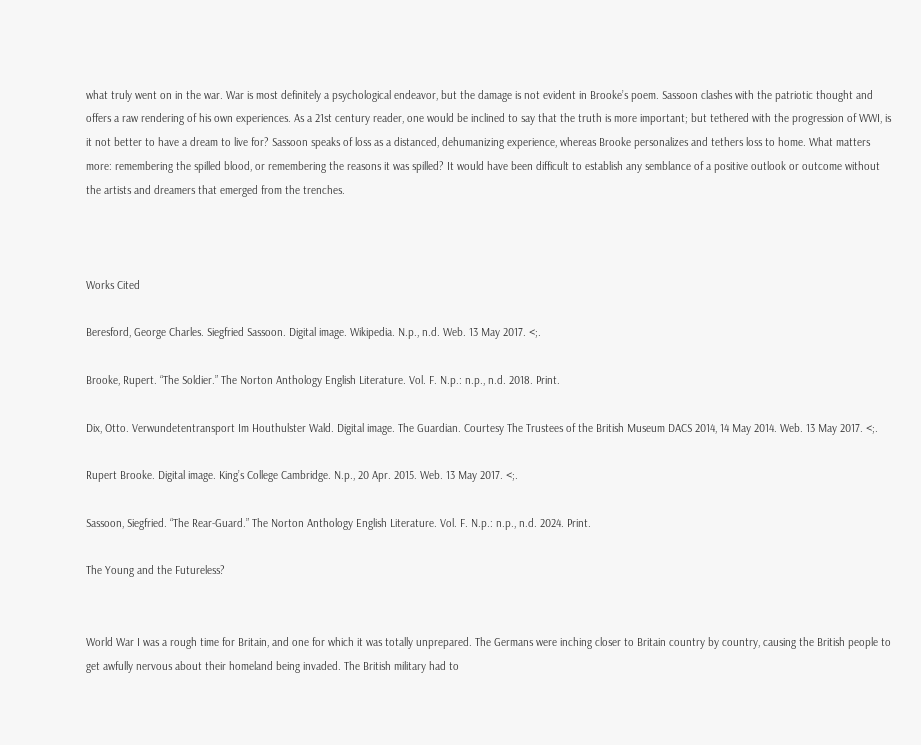what truly went on in the war. War is most definitely a psychological endeavor, but the damage is not evident in Brooke’s poem. Sassoon clashes with the patriotic thought and offers a raw rendering of his own experiences. As a 21st century reader, one would be inclined to say that the truth is more important; but tethered with the progression of WWI, is it not better to have a dream to live for? Sassoon speaks of loss as a distanced, dehumanizing experience, whereas Brooke personalizes and tethers loss to home. What matters more: remembering the spilled blood, or remembering the reasons it was spilled? It would have been difficult to establish any semblance of a positive outlook or outcome without the artists and dreamers that emerged from the trenches.



Works Cited

Beresford, George Charles. Siegfried Sassoon. Digital image. Wikipedia. N.p., n.d. Web. 13 May 2017. <;.

Brooke, Rupert. “The Soldier.” The Norton Anthology English Literature. Vol. F. N.p.: n.p., n.d. 2018. Print.

Dix, Otto. Verwundetentransport Im Houthulster Wald. Digital image. The Guardian. Courtesy The Trustees of the British Museum DACS 2014, 14 May 2014. Web. 13 May 2017. <;.

Rupert Brooke. Digital image. King’s College Cambridge. N.p., 20 Apr. 2015. Web. 13 May 2017. <;.

Sassoon, Siegfried. “The Rear-Guard.” The Norton Anthology English Literature. Vol. F. N.p.: n.p., n.d. 2024. Print.

The Young and the Futureless?


World War I was a rough time for Britain, and one for which it was totally unprepared. The Germans were inching closer to Britain country by country, causing the British people to get awfully nervous about their homeland being invaded. The British military had to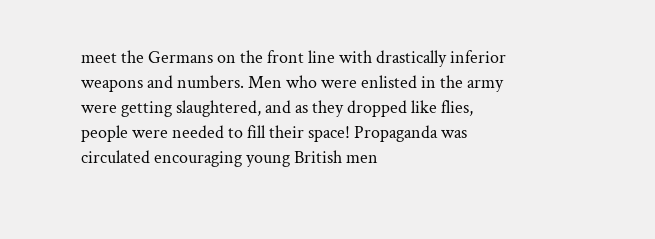meet the Germans on the front line with drastically inferior weapons and numbers. Men who were enlisted in the army were getting slaughtered, and as they dropped like flies, people were needed to fill their space! Propaganda was circulated encouraging young British men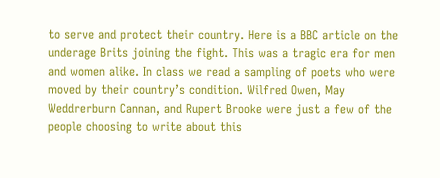to serve and protect their country. Here is a BBC article on the underage Brits joining the fight. This was a tragic era for men and women alike. In class we read a sampling of poets who were moved by their country’s condition. Wilfred Owen, May Weddrerburn Cannan, and Rupert Brooke were just a few of the people choosing to write about this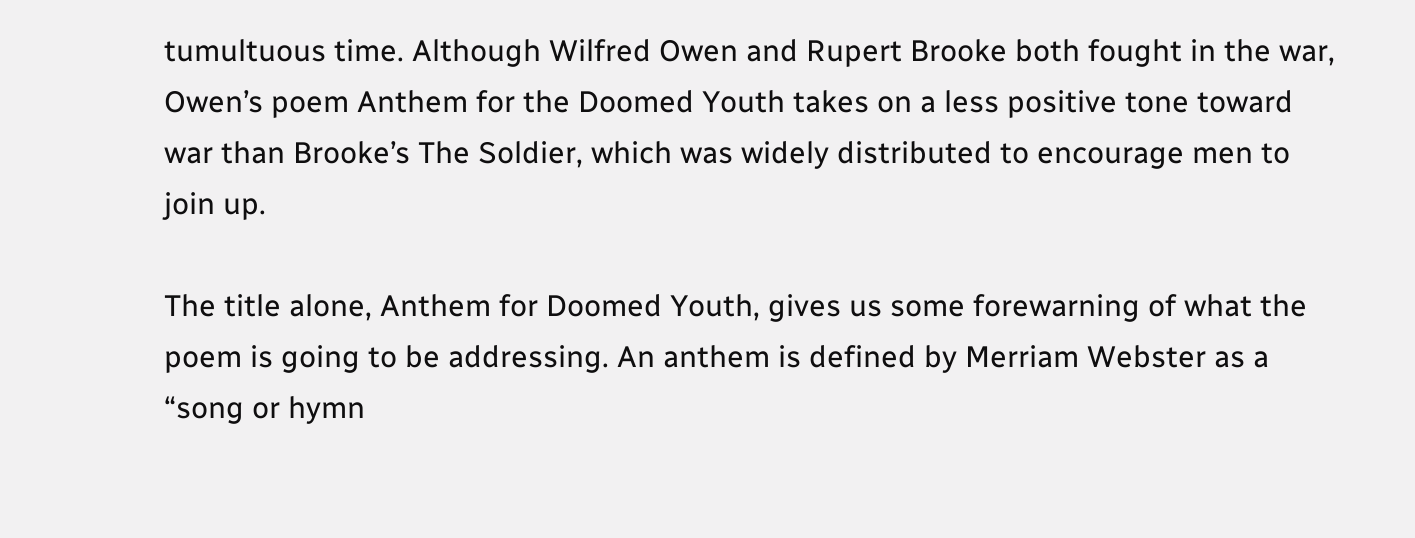tumultuous time. Although Wilfred Owen and Rupert Brooke both fought in the war, Owen’s poem Anthem for the Doomed Youth takes on a less positive tone toward war than Brooke’s The Soldier, which was widely distributed to encourage men to join up.

The title alone, Anthem for Doomed Youth, gives us some forewarning of what the poem is going to be addressing. An anthem is defined by Merriam Webster as a “song or hymn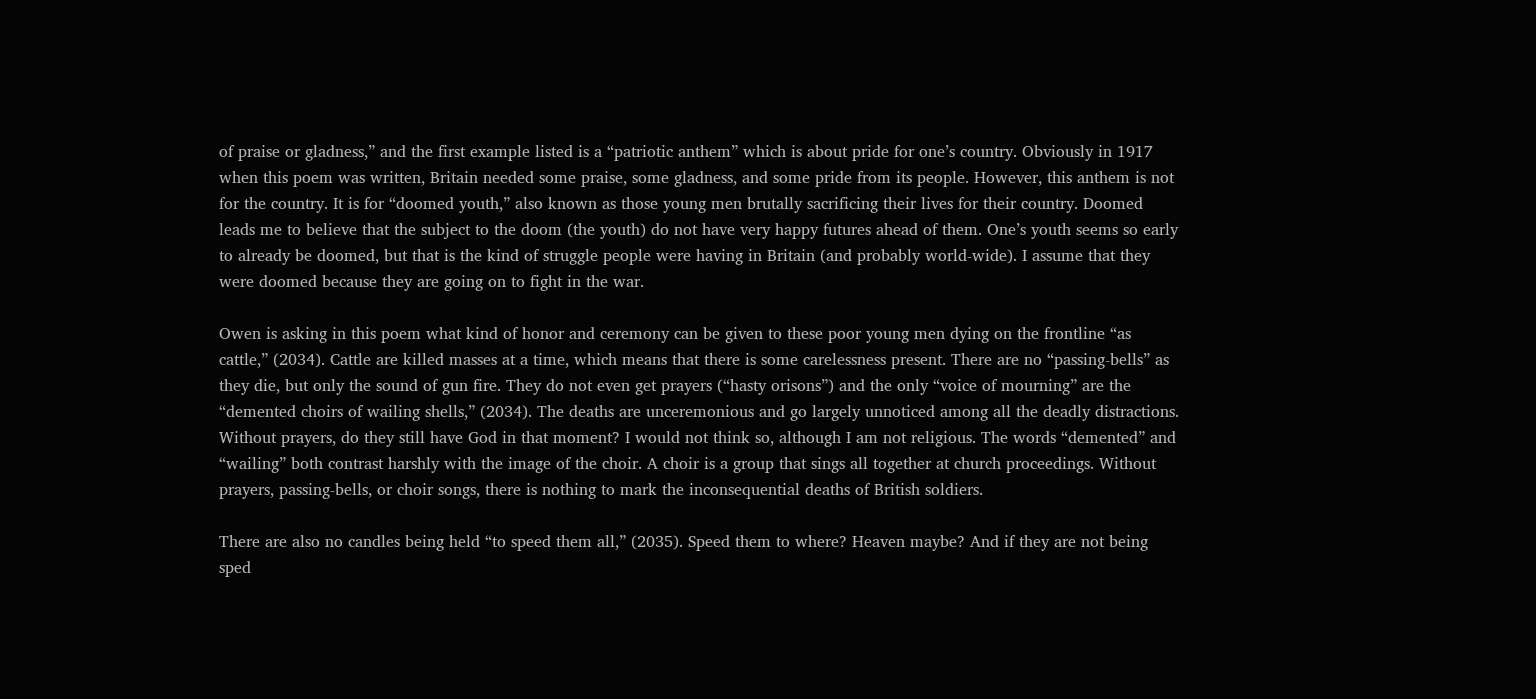of praise or gladness,” and the first example listed is a “patriotic anthem” which is about pride for one’s country. Obviously in 1917 when this poem was written, Britain needed some praise, some gladness, and some pride from its people. However, this anthem is not for the country. It is for “doomed youth,” also known as those young men brutally sacrificing their lives for their country. Doomed leads me to believe that the subject to the doom (the youth) do not have very happy futures ahead of them. One’s youth seems so early to already be doomed, but that is the kind of struggle people were having in Britain (and probably world-wide). I assume that they were doomed because they are going on to fight in the war.

Owen is asking in this poem what kind of honor and ceremony can be given to these poor young men dying on the frontline “as cattle,” (2034). Cattle are killed masses at a time, which means that there is some carelessness present. There are no “passing-bells” as they die, but only the sound of gun fire. They do not even get prayers (“hasty orisons”) and the only “voice of mourning” are the “demented choirs of wailing shells,” (2034). The deaths are unceremonious and go largely unnoticed among all the deadly distractions. Without prayers, do they still have God in that moment? I would not think so, although I am not religious. The words “demented” and “wailing” both contrast harshly with the image of the choir. A choir is a group that sings all together at church proceedings. Without prayers, passing-bells, or choir songs, there is nothing to mark the inconsequential deaths of British soldiers.

There are also no candles being held “to speed them all,” (2035). Speed them to where? Heaven maybe? And if they are not being sped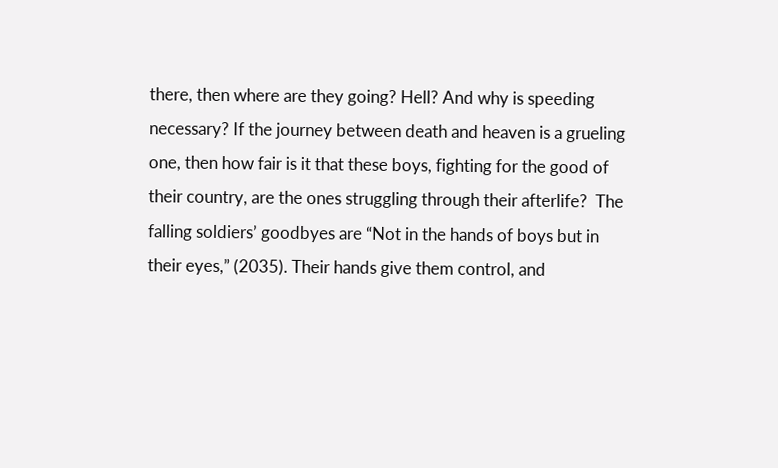there, then where are they going? Hell? And why is speeding necessary? If the journey between death and heaven is a grueling one, then how fair is it that these boys, fighting for the good of their country, are the ones struggling through their afterlife?  The falling soldiers’ goodbyes are “Not in the hands of boys but in their eyes,” (2035). Their hands give them control, and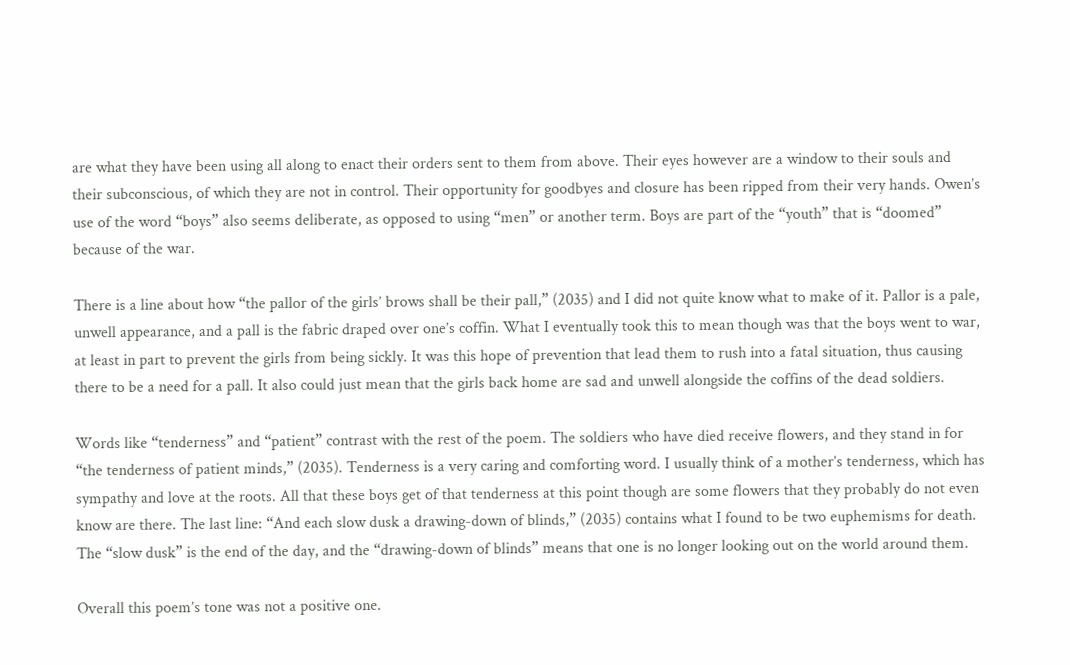are what they have been using all along to enact their orders sent to them from above. Their eyes however are a window to their souls and their subconscious, of which they are not in control. Their opportunity for goodbyes and closure has been ripped from their very hands. Owen’s use of the word “boys” also seems deliberate, as opposed to using “men” or another term. Boys are part of the “youth” that is “doomed” because of the war.

There is a line about how “the pallor of the girls’ brows shall be their pall,” (2035) and I did not quite know what to make of it. Pallor is a pale, unwell appearance, and a pall is the fabric draped over one’s coffin. What I eventually took this to mean though was that the boys went to war, at least in part to prevent the girls from being sickly. It was this hope of prevention that lead them to rush into a fatal situation, thus causing there to be a need for a pall. It also could just mean that the girls back home are sad and unwell alongside the coffins of the dead soldiers.

Words like “tenderness” and “patient” contrast with the rest of the poem. The soldiers who have died receive flowers, and they stand in for “the tenderness of patient minds,” (2035). Tenderness is a very caring and comforting word. I usually think of a mother’s tenderness, which has sympathy and love at the roots. All that these boys get of that tenderness at this point though are some flowers that they probably do not even know are there. The last line: “And each slow dusk a drawing-down of blinds,” (2035) contains what I found to be two euphemisms for death. The “slow dusk” is the end of the day, and the “drawing-down of blinds” means that one is no longer looking out on the world around them.

Overall this poem’s tone was not a positive one.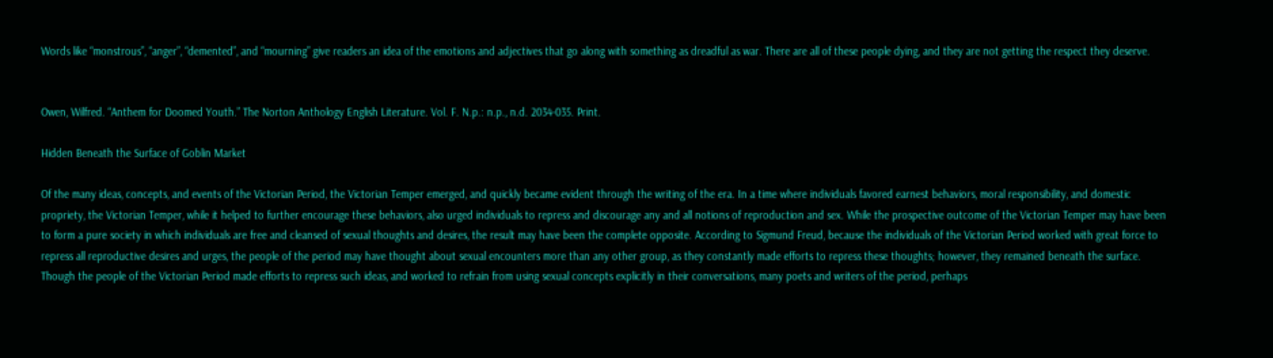Words like “monstrous”, “anger”, “demented”, and “mourning” give readers an idea of the emotions and adjectives that go along with something as dreadful as war. There are all of these people dying, and they are not getting the respect they deserve.


Owen, Wilfred. “Anthem for Doomed Youth.” The Norton Anthology English Literature. Vol. F. N.p.: n.p., n.d. 2034-035. Print.

Hidden Beneath the Surface of Goblin Market

Of the many ideas, concepts, and events of the Victorian Period, the Victorian Temper emerged, and quickly became evident through the writing of the era. In a time where individuals favored earnest behaviors, moral responsibility, and domestic propriety, the Victorian Temper, while it helped to further encourage these behaviors, also urged individuals to repress and discourage any and all notions of reproduction and sex. While the prospective outcome of the Victorian Temper may have been to form a pure society in which individuals are free and cleansed of sexual thoughts and desires, the result may have been the complete opposite. According to Sigmund Freud, because the individuals of the Victorian Period worked with great force to repress all reproductive desires and urges, the people of the period may have thought about sexual encounters more than any other group, as they constantly made efforts to repress these thoughts; however, they remained beneath the surface. Though the people of the Victorian Period made efforts to repress such ideas, and worked to refrain from using sexual concepts explicitly in their conversations, many poets and writers of the period, perhaps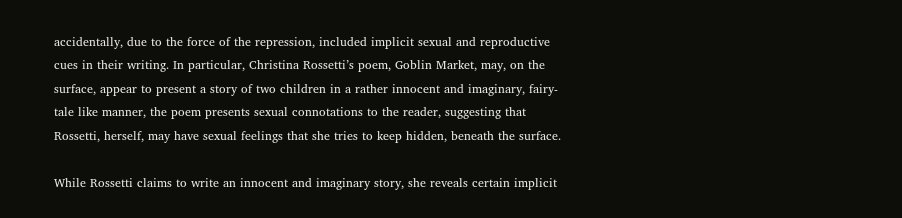accidentally, due to the force of the repression, included implicit sexual and reproductive cues in their writing. In particular, Christina Rossetti’s poem, Goblin Market, may, on the surface, appear to present a story of two children in a rather innocent and imaginary, fairy-tale like manner, the poem presents sexual connotations to the reader, suggesting that Rossetti, herself, may have sexual feelings that she tries to keep hidden, beneath the surface.

While Rossetti claims to write an innocent and imaginary story, she reveals certain implicit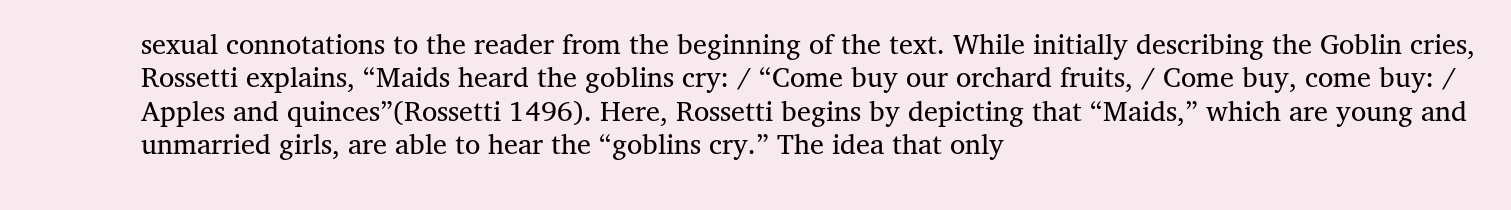sexual connotations to the reader from the beginning of the text. While initially describing the Goblin cries, Rossetti explains, “Maids heard the goblins cry: / “Come buy our orchard fruits, / Come buy, come buy: / Apples and quinces”(Rossetti 1496). Here, Rossetti begins by depicting that “Maids,” which are young and unmarried girls, are able to hear the “goblins cry.” The idea that only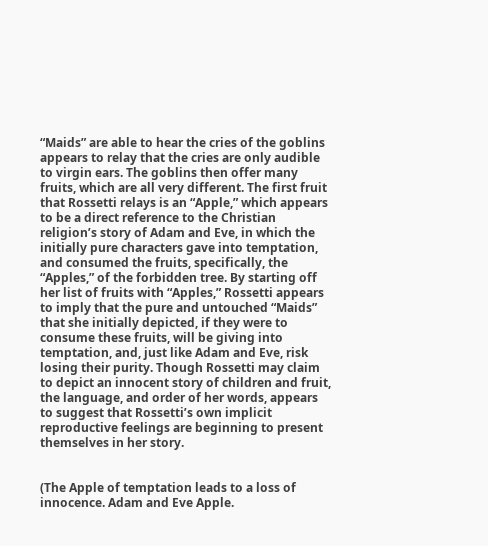“Maids” are able to hear the cries of the goblins appears to relay that the cries are only audible to virgin ears. The goblins then offer many fruits, which are all very different. The first fruit that Rossetti relays is an “Apple,” which appears to be a direct reference to the Christian religion’s story of Adam and Eve, in which the initially pure characters gave into temptation, and consumed the fruits, specifically, the “Apples,” of the forbidden tree. By starting off her list of fruits with “Apples,” Rossetti appears to imply that the pure and untouched “Maids” that she initially depicted, if they were to consume these fruits, will be giving into temptation, and, just like Adam and Eve, risk losing their purity. Though Rossetti may claim to depict an innocent story of children and fruit, the language, and order of her words, appears to suggest that Rossetti’s own implicit reproductive feelings are beginning to present themselves in her story.


(The Apple of temptation leads to a loss of innocence. Adam and Eve Apple.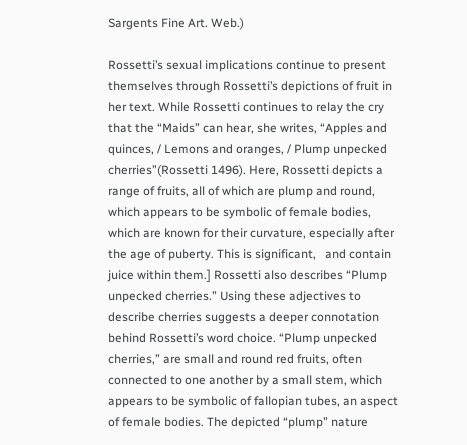Sargents Fine Art. Web.)

Rossetti’s sexual implications continue to present themselves through Rossetti’s depictions of fruit in her text. While Rossetti continues to relay the cry that the “Maids” can hear, she writes, “Apples and quinces, / Lemons and oranges, / Plump unpecked cherries”(Rossetti 1496). Here, Rossetti depicts a range of fruits, all of which are plump and round, which appears to be symbolic of female bodies, which are known for their curvature, especially after the age of puberty. This is significant,   and contain juice within them.] Rossetti also describes “Plump unpecked cherries.” Using these adjectives to describe cherries suggests a deeper connotation behind Rossetti’s word choice. “Plump unpecked cherries,” are small and round red fruits, often connected to one another by a small stem, which appears to be symbolic of fallopian tubes, an aspect of female bodies. The depicted “plump” nature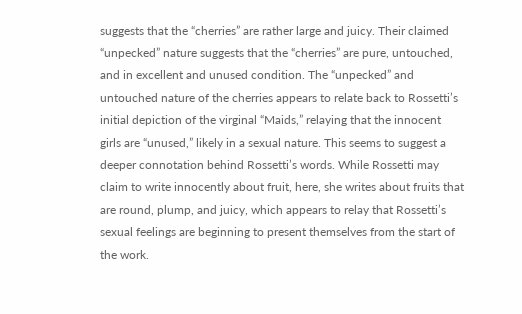suggests that the “cherries” are rather large and juicy. Their claimed “unpecked” nature suggests that the “cherries” are pure, untouched, and in excellent and unused condition. The “unpecked” and untouched nature of the cherries appears to relate back to Rossetti’s initial depiction of the virginal “Maids,” relaying that the innocent girls are “unused,” likely in a sexual nature. This seems to suggest a deeper connotation behind Rossetti’s words. While Rossetti may claim to write innocently about fruit, here, she writes about fruits that are round, plump, and juicy, which appears to relay that Rossetti’s sexual feelings are beginning to present themselves from the start of the work.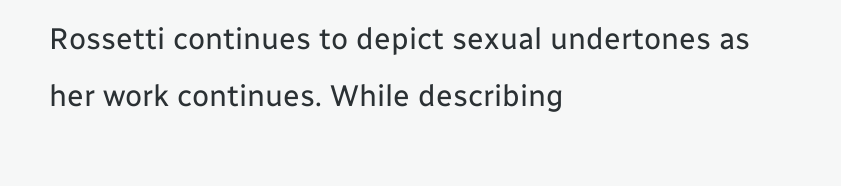Rossetti continues to depict sexual undertones as her work continues. While describing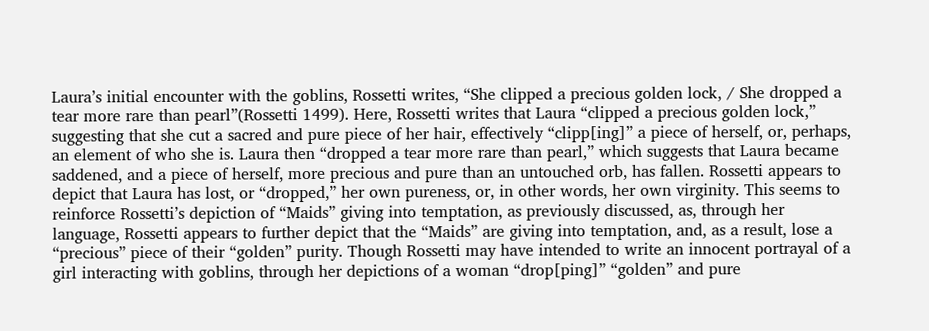Laura’s initial encounter with the goblins, Rossetti writes, “She clipped a precious golden lock, / She dropped a tear more rare than pearl”(Rossetti 1499). Here, Rossetti writes that Laura “clipped a precious golden lock,” suggesting that she cut a sacred and pure piece of her hair, effectively “clipp[ing]” a piece of herself, or, perhaps, an element of who she is. Laura then “dropped a tear more rare than pearl,” which suggests that Laura became saddened, and a piece of herself, more precious and pure than an untouched orb, has fallen. Rossetti appears to depict that Laura has lost, or “dropped,” her own pureness, or, in other words, her own virginity. This seems to reinforce Rossetti’s depiction of “Maids” giving into temptation, as previously discussed, as, through her language, Rossetti appears to further depict that the “Maids” are giving into temptation, and, as a result, lose a “precious” piece of their “golden” purity. Though Rossetti may have intended to write an innocent portrayal of a girl interacting with goblins, through her depictions of a woman “drop[ping]” “golden” and pure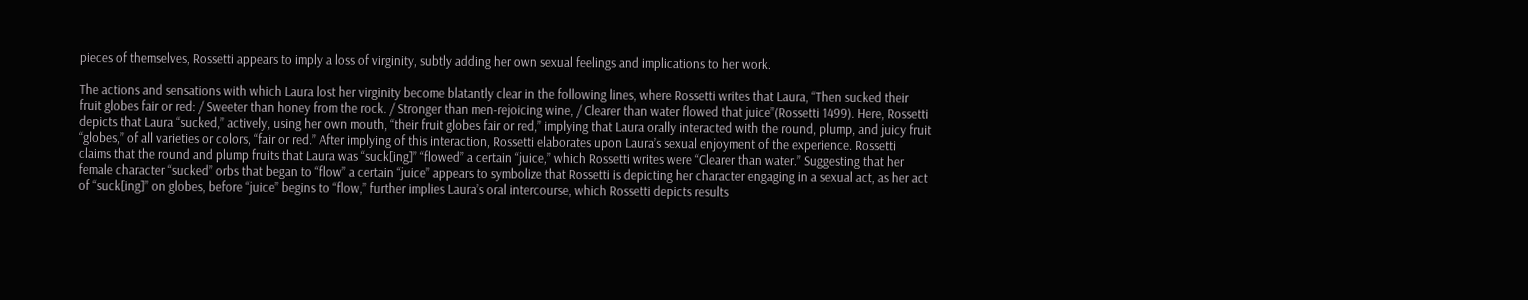pieces of themselves, Rossetti appears to imply a loss of virginity, subtly adding her own sexual feelings and implications to her work.

The actions and sensations with which Laura lost her virginity become blatantly clear in the following lines, where Rossetti writes that Laura, “Then sucked their fruit globes fair or red: / Sweeter than honey from the rock. / Stronger than men-rejoicing wine, / Clearer than water flowed that juice”(Rossetti 1499). Here, Rossetti depicts that Laura “sucked,” actively, using her own mouth, “their fruit globes fair or red,” implying that Laura orally interacted with the round, plump, and juicy fruit “globes,” of all varieties or colors, “fair or red.” After implying of this interaction, Rossetti elaborates upon Laura’s sexual enjoyment of the experience. Rossetti  claims that the round and plump fruits that Laura was “suck[ing]” “flowed” a certain “juice,” which Rossetti writes were “Clearer than water.” Suggesting that her female character “sucked” orbs that began to “flow” a certain “juice” appears to symbolize that Rossetti is depicting her character engaging in a sexual act, as her act of “suck[ing]” on globes, before “juice” begins to “flow,” further implies Laura’s oral intercourse, which Rossetti depicts results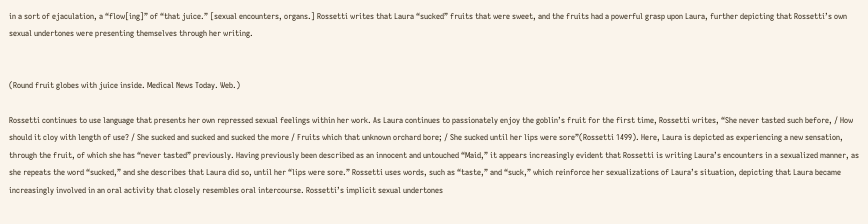in a sort of ejaculation, a “flow[ing]” of “that juice.” [sexual encounters, organs.] Rossetti writes that Laura “sucked” fruits that were sweet, and the fruits had a powerful grasp upon Laura, further depicting that Rossetti’s own sexual undertones were presenting themselves through her writing.


(Round fruit globes with juice inside. Medical News Today. Web.)

Rossetti continues to use language that presents her own repressed sexual feelings within her work. As Laura continues to passionately enjoy the goblin’s fruit for the first time, Rossetti writes, “She never tasted such before, / How should it cloy with length of use? / She sucked and sucked and sucked the more / Fruits which that unknown orchard bore; / She sucked until her lips were sore”(Rossetti 1499). Here, Laura is depicted as experiencing a new sensation, through the fruit, of which she has “never tasted” previously. Having previously been described as an innocent and untouched “Maid,” it appears increasingly evident that Rossetti is writing Laura’s encounters in a sexualized manner, as she repeats the word “sucked,” and she describes that Laura did so, until her “lips were sore.” Rossetti uses words, such as “taste,” and “suck,” which reinforce her sexualizations of Laura’s situation, depicting that Laura became increasingly involved in an oral activity that closely resembles oral intercourse. Rossetti’s implicit sexual undertones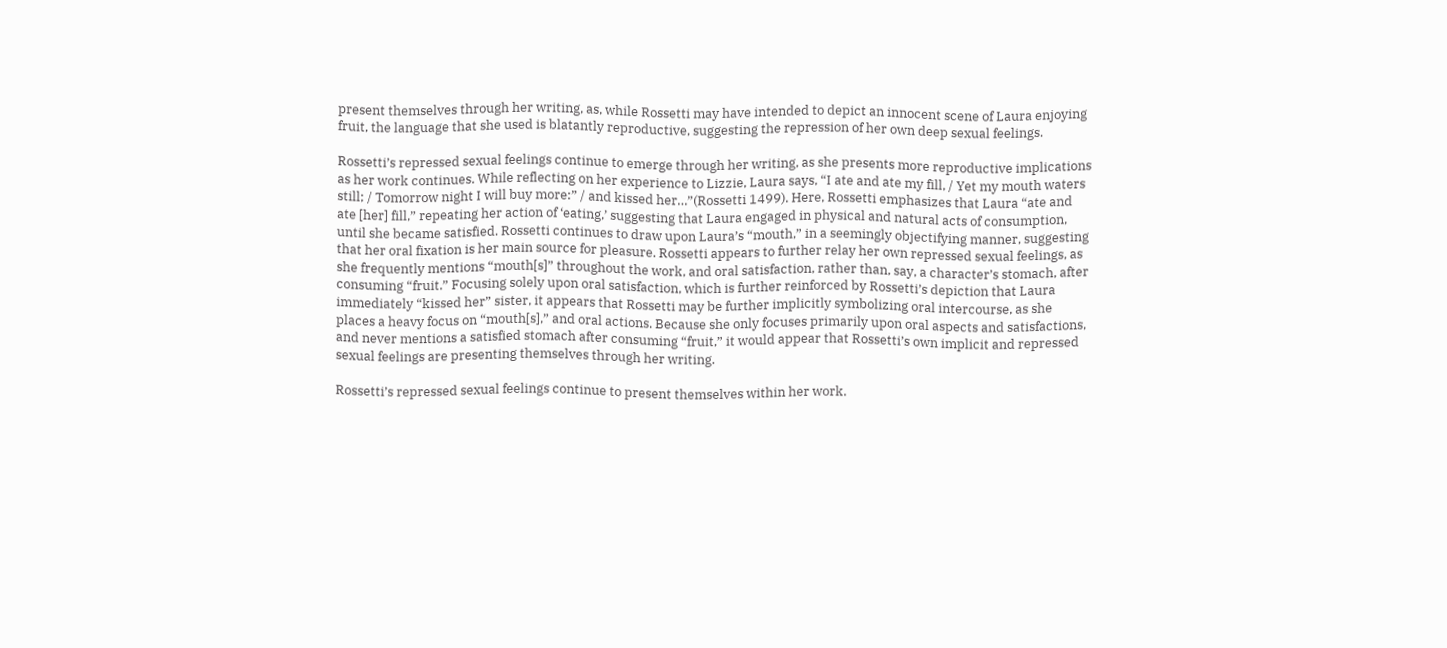present themselves through her writing, as, while Rossetti may have intended to depict an innocent scene of Laura enjoying fruit, the language that she used is blatantly reproductive, suggesting the repression of her own deep sexual feelings.

Rossetti’s repressed sexual feelings continue to emerge through her writing, as she presents more reproductive implications as her work continues. While reflecting on her experience to Lizzie, Laura says, “I ate and ate my fill, / Yet my mouth waters still; / Tomorrow night I will buy more:” / and kissed her…”(Rossetti 1499). Here, Rossetti emphasizes that Laura “ate and ate [her] fill,” repeating her action of ‘eating,’ suggesting that Laura engaged in physical and natural acts of consumption, until she became satisfied. Rossetti continues to draw upon Laura’s “mouth,” in a seemingly objectifying manner, suggesting that her oral fixation is her main source for pleasure. Rossetti appears to further relay her own repressed sexual feelings, as she frequently mentions “mouth[s]” throughout the work, and oral satisfaction, rather than, say, a character’s stomach, after consuming “fruit.” Focusing solely upon oral satisfaction, which is further reinforced by Rossetti’s depiction that Laura immediately “kissed her” sister, it appears that Rossetti may be further implicitly symbolizing oral intercourse, as she places a heavy focus on “mouth[s],” and oral actions. Because she only focuses primarily upon oral aspects and satisfactions, and never mentions a satisfied stomach after consuming “fruit,” it would appear that Rossetti’s own implicit and repressed sexual feelings are presenting themselves through her writing.

Rossetti’s repressed sexual feelings continue to present themselves within her work.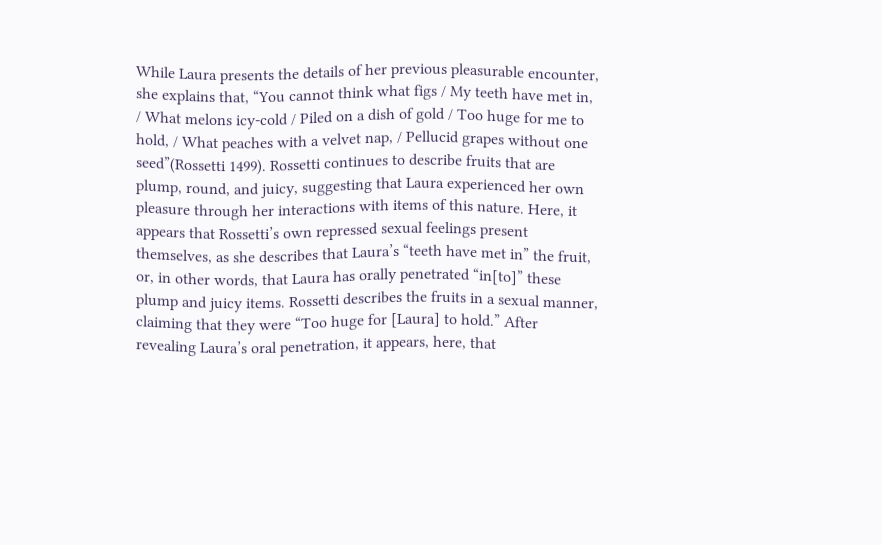While Laura presents the details of her previous pleasurable encounter, she explains that, “You cannot think what figs / My teeth have met in, / What melons icy-cold / Piled on a dish of gold / Too huge for me to hold, / What peaches with a velvet nap, / Pellucid grapes without one seed”(Rossetti 1499). Rossetti continues to describe fruits that are plump, round, and juicy, suggesting that Laura experienced her own pleasure through her interactions with items of this nature. Here, it appears that Rossetti’s own repressed sexual feelings present themselves, as she describes that Laura’s “teeth have met in” the fruit, or, in other words, that Laura has orally penetrated “in[to]” these plump and juicy items. Rossetti describes the fruits in a sexual manner, claiming that they were “Too huge for [Laura] to hold.” After revealing Laura’s oral penetration, it appears, here, that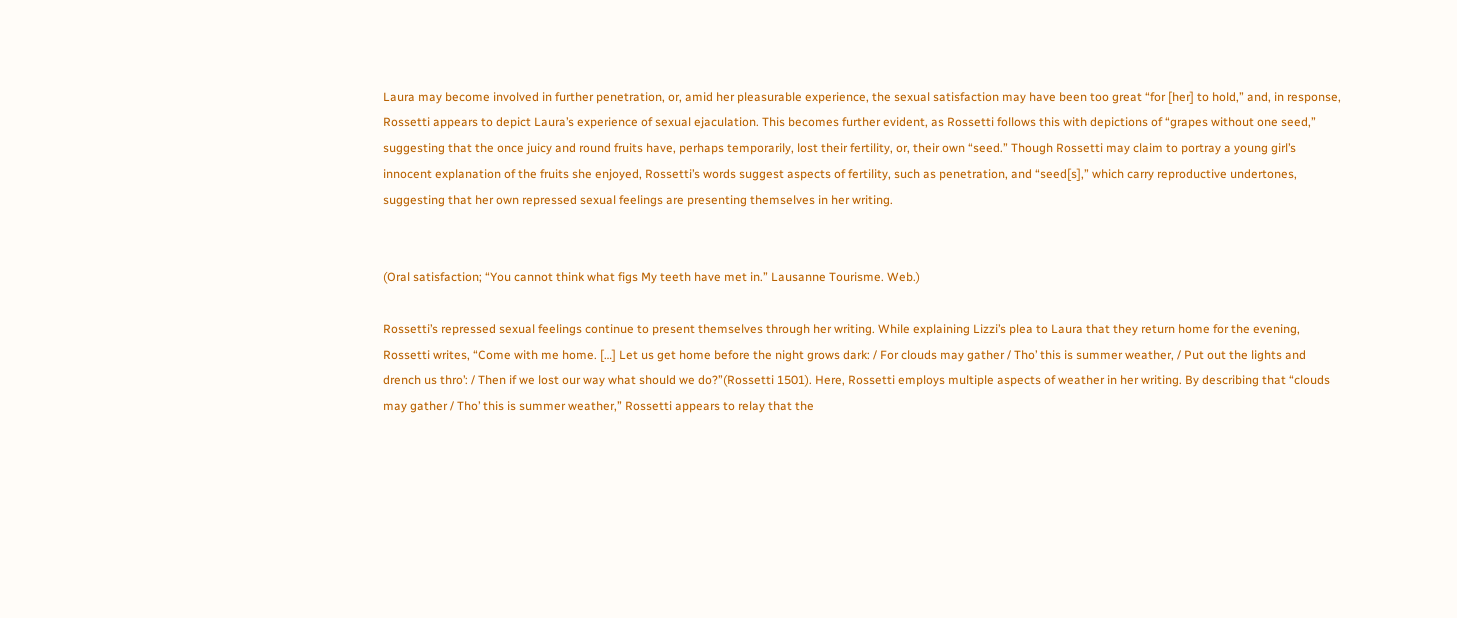Laura may become involved in further penetration, or, amid her pleasurable experience, the sexual satisfaction may have been too great “for [her] to hold,” and, in response, Rossetti appears to depict Laura’s experience of sexual ejaculation. This becomes further evident, as Rossetti follows this with depictions of “grapes without one seed,” suggesting that the once juicy and round fruits have, perhaps temporarily, lost their fertility, or, their own “seed.” Though Rossetti may claim to portray a young girl’s innocent explanation of the fruits she enjoyed, Rossetti’s words suggest aspects of fertility, such as penetration, and “seed[s],” which carry reproductive undertones, suggesting that her own repressed sexual feelings are presenting themselves in her writing.


(Oral satisfaction; “You cannot think what figs My teeth have met in.” Lausanne Tourisme. Web.)

Rossetti’s repressed sexual feelings continue to present themselves through her writing. While explaining Lizzi’s plea to Laura that they return home for the evening, Rossetti writes, “Come with me home. […] Let us get home before the night grows dark: / For clouds may gather / Tho’ this is summer weather, / Put out the lights and drench us thro’: / Then if we lost our way what should we do?”(Rossetti 1501). Here, Rossetti employs multiple aspects of weather in her writing. By describing that “clouds may gather / Tho’ this is summer weather,” Rossetti appears to relay that the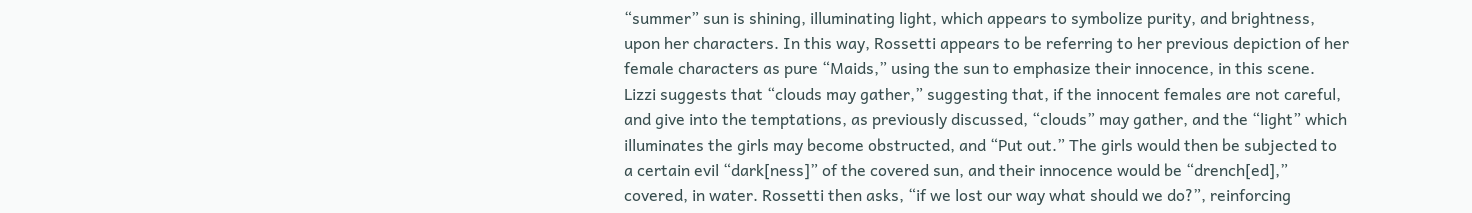“summer” sun is shining, illuminating light, which appears to symbolize purity, and brightness, upon her characters. In this way, Rossetti appears to be referring to her previous depiction of her female characters as pure “Maids,” using the sun to emphasize their innocence, in this scene. Lizzi suggests that “clouds may gather,” suggesting that, if the innocent females are not careful, and give into the temptations, as previously discussed, “clouds” may gather, and the “light” which illuminates the girls may become obstructed, and “Put out.” The girls would then be subjected to a certain evil “dark[ness]” of the covered sun, and their innocence would be “drench[ed],” covered, in water. Rossetti then asks, “if we lost our way what should we do?”, reinforcing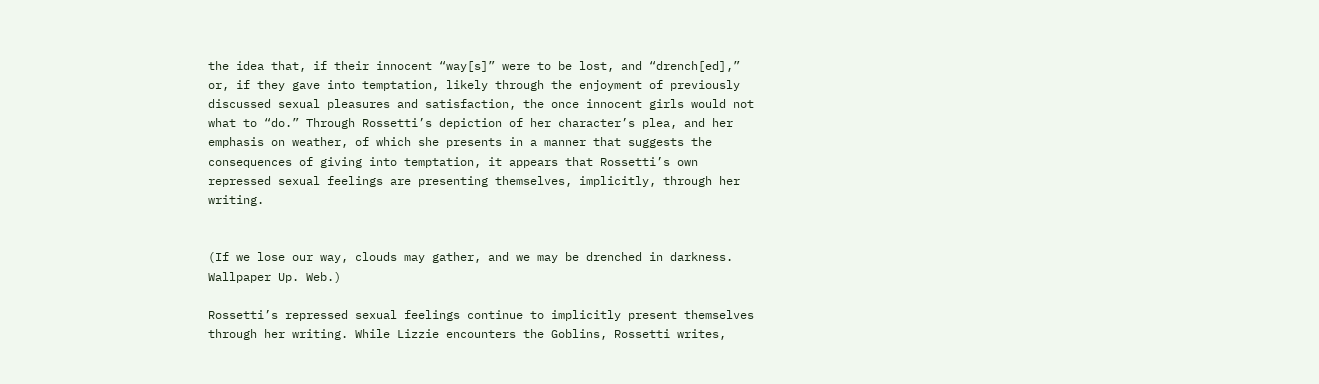the idea that, if their innocent “way[s]” were to be lost, and “drench[ed],” or, if they gave into temptation, likely through the enjoyment of previously discussed sexual pleasures and satisfaction, the once innocent girls would not what to “do.” Through Rossetti’s depiction of her character’s plea, and her emphasis on weather, of which she presents in a manner that suggests the consequences of giving into temptation, it appears that Rossetti’s own repressed sexual feelings are presenting themselves, implicitly, through her writing.


(If we lose our way, clouds may gather, and we may be drenched in darkness. Wallpaper Up. Web.)

Rossetti’s repressed sexual feelings continue to implicitly present themselves through her writing. While Lizzie encounters the Goblins, Rossetti writes,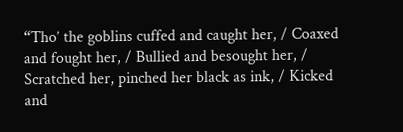“Tho’ the goblins cuffed and caught her, / Coaxed and fought her, / Bullied and besought her, / Scratched her, pinched her black as ink, / Kicked and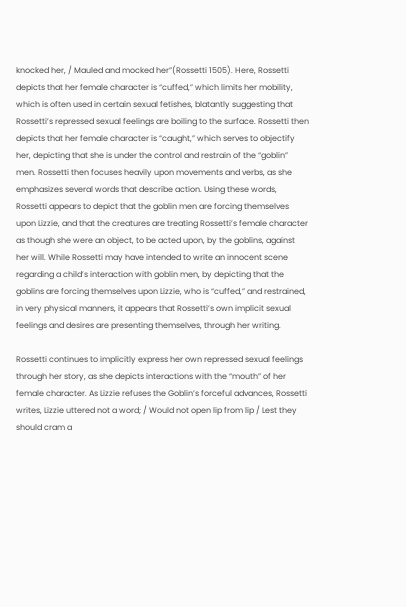knocked her, / Mauled and mocked her”(Rossetti 1505). Here, Rossetti depicts that her female character is “cuffed,” which limits her mobility, which is often used in certain sexual fetishes, blatantly suggesting that Rossetti’s repressed sexual feelings are boiling to the surface. Rossetti then depicts that her female character is “caught,” which serves to objectify her, depicting that she is under the control and restrain of the “goblin” men. Rossetti then focuses heavily upon movements and verbs, as she emphasizes several words that describe action. Using these words, Rossetti appears to depict that the goblin men are forcing themselves upon Lizzie, and that the creatures are treating Rossetti’s female character as though she were an object, to be acted upon, by the goblins, against her will. While Rossetti may have intended to write an innocent scene regarding a child’s interaction with goblin men, by depicting that the goblins are forcing themselves upon Lizzie, who is “cuffed,” and restrained, in very physical manners, it appears that Rossetti’s own implicit sexual feelings and desires are presenting themselves, through her writing.

Rossetti continues to implicitly express her own repressed sexual feelings through her story, as she depicts interactions with the “mouth” of her female character. As Lizzie refuses the Goblin’s forceful advances, Rossetti writes, Lizzie uttered not a word; / Would not open lip from lip / Lest they should cram a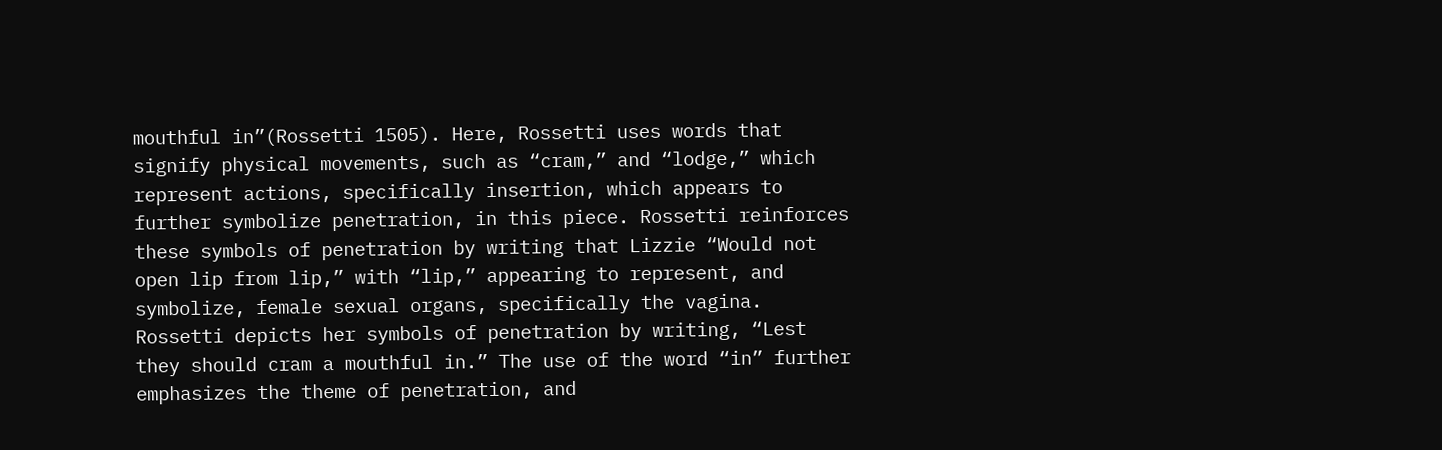mouthful in”(Rossetti 1505). Here, Rossetti uses words that signify physical movements, such as “cram,” and “lodge,” which represent actions, specifically insertion, which appears to further symbolize penetration, in this piece. Rossetti reinforces these symbols of penetration by writing that Lizzie “Would not open lip from lip,” with “lip,” appearing to represent, and symbolize, female sexual organs, specifically the vagina. Rossetti depicts her symbols of penetration by writing, “Lest they should cram a mouthful in.” The use of the word “in” further emphasizes the theme of penetration, and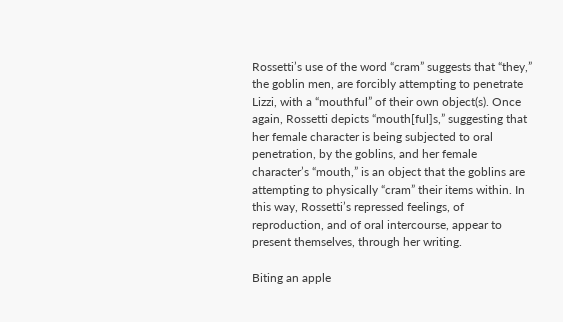Rossetti’s use of the word “cram” suggests that “they,” the goblin men, are forcibly attempting to penetrate Lizzi, with a “mouthful” of their own object(s). Once again, Rossetti depicts “mouth[ful]s,” suggesting that her female character is being subjected to oral penetration, by the goblins, and her female character’s “mouth,” is an object that the goblins are attempting to physically “cram” their items within. In this way, Rossetti’s repressed feelings, of reproduction, and of oral intercourse, appear to present themselves, through her writing.

Biting an apple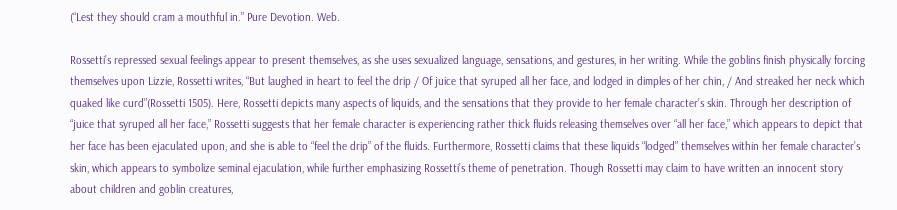(“Lest they should cram a mouthful in.” Pure Devotion. Web.

Rossetti’s repressed sexual feelings appear to present themselves, as she uses sexualized language, sensations, and gestures, in her writing. While the goblins finish physically forcing themselves upon Lizzie, Rossetti writes, “But laughed in heart to feel the drip / Of juice that syruped all her face, and lodged in dimples of her chin, / And streaked her neck which quaked like curd”(Rossetti 1505). Here, Rossetti depicts many aspects of liquids, and the sensations that they provide to her female character’s skin. Through her description of “juice that syruped all her face,” Rossetti suggests that her female character is experiencing rather thick fluids releasing themselves over “all her face,” which appears to depict that her face has been ejaculated upon, and she is able to “feel the drip” of the fluids. Furthermore, Rossetti claims that these liquids “lodged” themselves within her female character’s skin, which appears to symbolize seminal ejaculation, while further emphasizing Rossetti’s theme of penetration. Though Rossetti may claim to have written an innocent story about children and goblin creatures,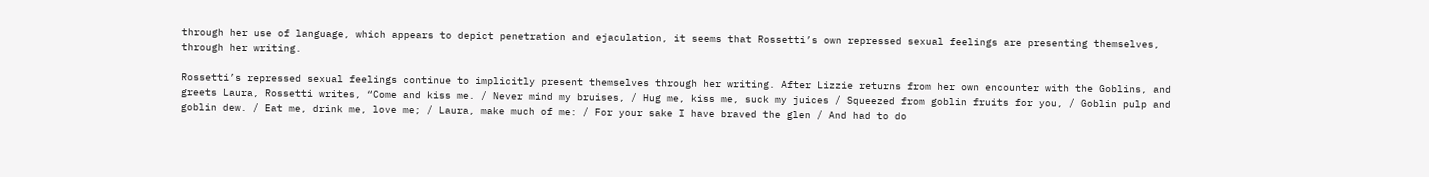through her use of language, which appears to depict penetration and ejaculation, it seems that Rossetti’s own repressed sexual feelings are presenting themselves, through her writing.

Rossetti’s repressed sexual feelings continue to implicitly present themselves through her writing. After Lizzie returns from her own encounter with the Goblins, and greets Laura, Rossetti writes, “Come and kiss me. / Never mind my bruises, / Hug me, kiss me, suck my juices / Squeezed from goblin fruits for you, / Goblin pulp and goblin dew. / Eat me, drink me, love me; / Laura, make much of me: / For your sake I have braved the glen / And had to do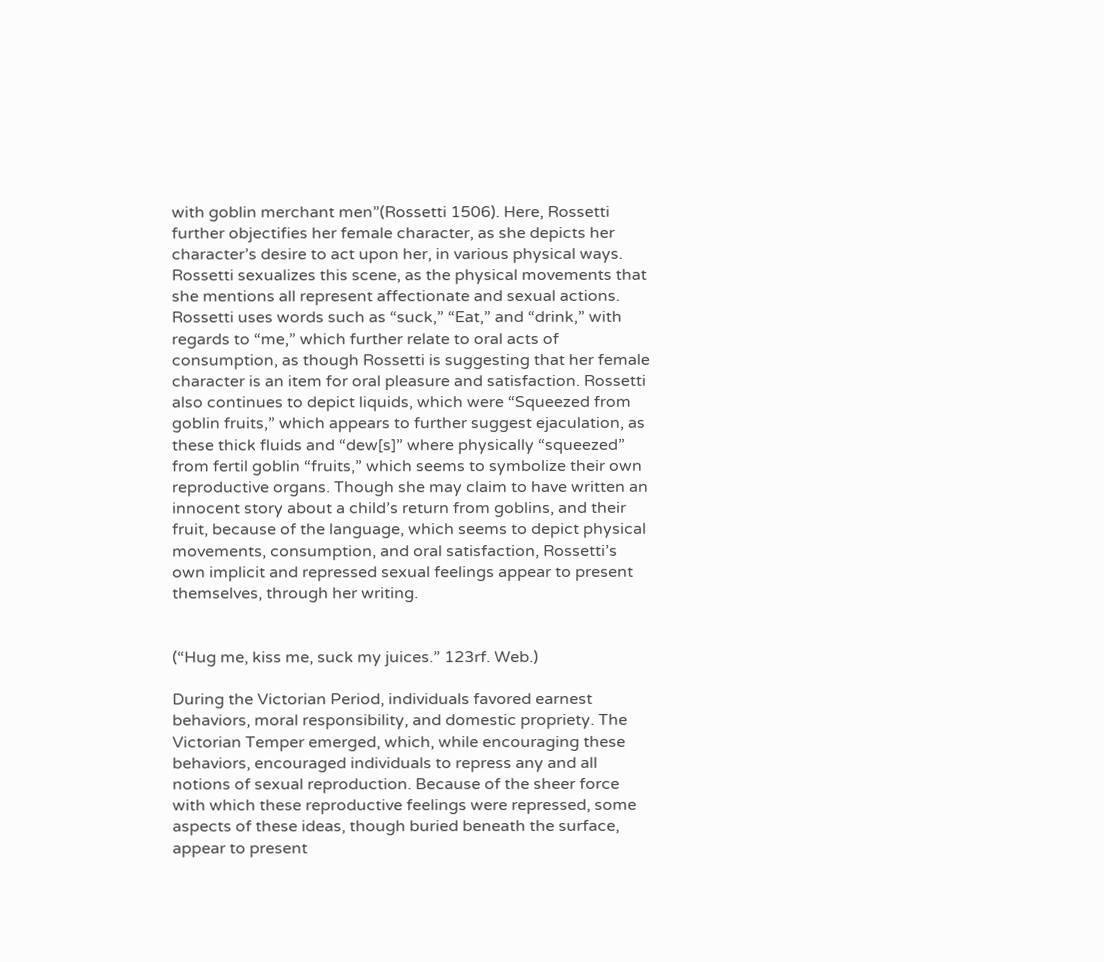with goblin merchant men”(Rossetti 1506). Here, Rossetti further objectifies her female character, as she depicts her character’s desire to act upon her, in various physical ways. Rossetti sexualizes this scene, as the physical movements that she mentions all represent affectionate and sexual actions. Rossetti uses words such as “suck,” “Eat,” and “drink,” with regards to “me,” which further relate to oral acts of consumption, as though Rossetti is suggesting that her female character is an item for oral pleasure and satisfaction. Rossetti also continues to depict liquids, which were “Squeezed from goblin fruits,” which appears to further suggest ejaculation, as these thick fluids and “dew[s]” where physically “squeezed” from fertil goblin “fruits,” which seems to symbolize their own reproductive organs. Though she may claim to have written an innocent story about a child’s return from goblins, and their fruit, because of the language, which seems to depict physical movements, consumption, and oral satisfaction, Rossetti’s own implicit and repressed sexual feelings appear to present themselves, through her writing.


(“Hug me, kiss me, suck my juices.” 123rf. Web.)

During the Victorian Period, individuals favored earnest behaviors, moral responsibility, and domestic propriety. The Victorian Temper emerged, which, while encouraging these behaviors, encouraged individuals to repress any and all notions of sexual reproduction. Because of the sheer force with which these reproductive feelings were repressed, some aspects of these ideas, though buried beneath the surface, appear to present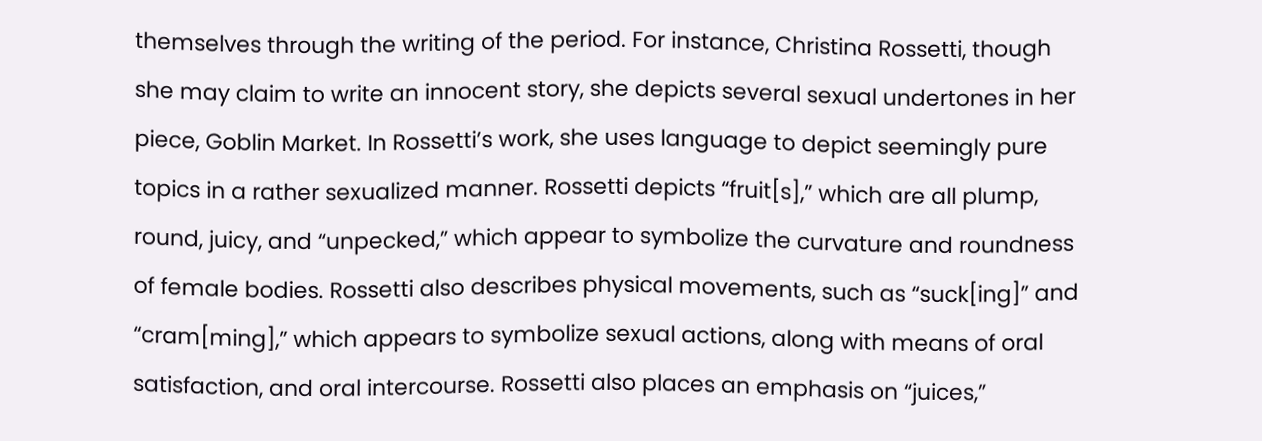themselves through the writing of the period. For instance, Christina Rossetti, though she may claim to write an innocent story, she depicts several sexual undertones in her piece, Goblin Market. In Rossetti’s work, she uses language to depict seemingly pure topics in a rather sexualized manner. Rossetti depicts “fruit[s],” which are all plump, round, juicy, and “unpecked,” which appear to symbolize the curvature and roundness of female bodies. Rossetti also describes physical movements, such as “suck[ing]” and “cram[ming],” which appears to symbolize sexual actions, along with means of oral satisfaction, and oral intercourse. Rossetti also places an emphasis on “juices,”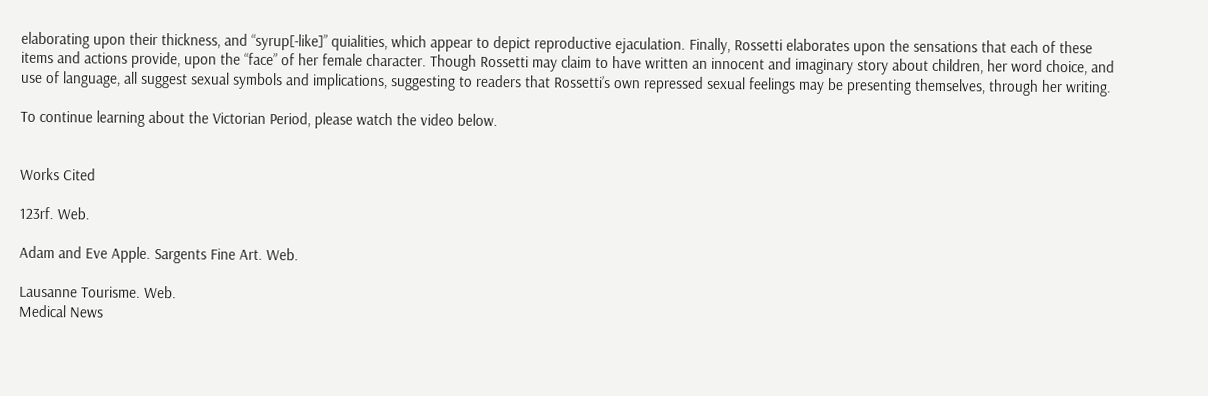elaborating upon their thickness, and “syrup[-like]” quialities, which appear to depict reproductive ejaculation. Finally, Rossetti elaborates upon the sensations that each of these items and actions provide, upon the “face” of her female character. Though Rossetti may claim to have written an innocent and imaginary story about children, her word choice, and use of language, all suggest sexual symbols and implications, suggesting to readers that Rossetti’s own repressed sexual feelings may be presenting themselves, through her writing.

To continue learning about the Victorian Period, please watch the video below.


Works Cited

123rf. Web.

Adam and Eve Apple. Sargents Fine Art. Web.

Lausanne Tourisme. Web.
Medical News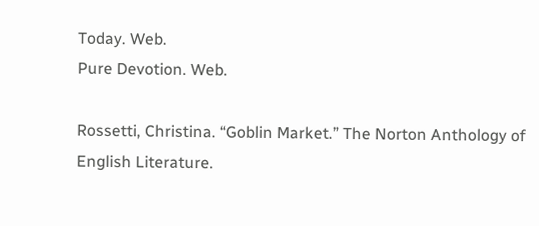Today. Web.
Pure Devotion. Web.

Rossetti, Christina. “Goblin Market.” The Norton Anthology of English Literature.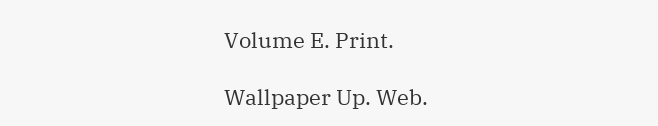Volume E. Print.

Wallpaper Up. Web.